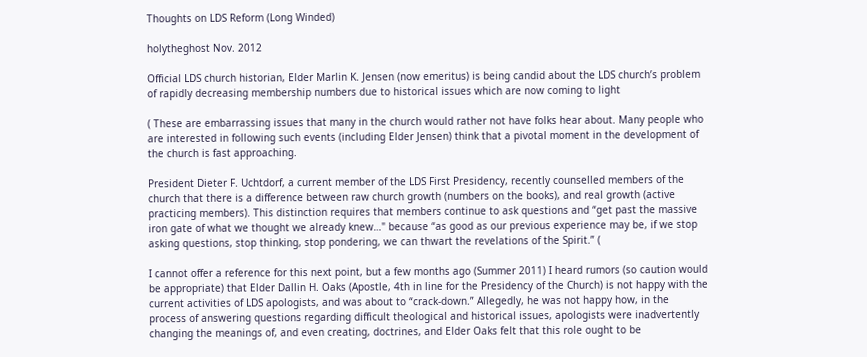Thoughts on LDS Reform (Long Winded)

holytheghost Nov. 2012

Official LDS church historian, Elder Marlin K. Jensen (now emeritus) is being candid about the LDS church’s problem of rapidly decreasing membership numbers due to historical issues which are now coming to light

( These are embarrassing issues that many in the church would rather not have folks hear about. Many people who are interested in following such events (including Elder Jensen) think that a pivotal moment in the development of the church is fast approaching.

President Dieter F. Uchtdorf, a current member of the LDS First Presidency, recently counselled members of the church that there is a difference between raw church growth (numbers on the books), and real growth (active practicing members). This distinction requires that members continue to ask questions and “get past the massive iron gate of what we thought we already knew…" because “as good as our previous experience may be, if we stop asking questions, stop thinking, stop pondering, we can thwart the revelations of the Spirit.” (

I cannot offer a reference for this next point, but a few months ago (Summer 2011) I heard rumors (so caution would be appropriate) that Elder Dallin H. Oaks (Apostle, 4th in line for the Presidency of the Church) is not happy with the current activities of LDS apologists, and was about to “crack-down.” Allegedly, he was not happy how, in the process of answering questions regarding difficult theological and historical issues, apologists were inadvertently changing the meanings of, and even creating, doctrines, and Elder Oaks felt that this role ought to be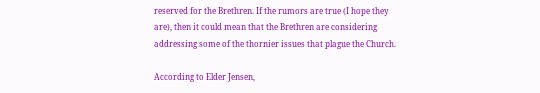reserved for the Brethren. If the rumors are true (I hope they are), then it could mean that the Brethren are considering addressing some of the thornier issues that plague the Church.

According to Elder Jensen,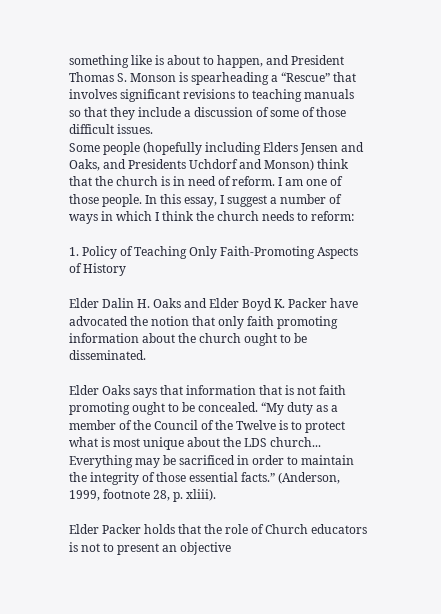something like is about to happen, and President Thomas S. Monson is spearheading a “Rescue” that involves significant revisions to teaching manuals so that they include a discussion of some of those difficult issues.
Some people (hopefully including Elders Jensen and Oaks, and Presidents Uchdorf and Monson) think that the church is in need of reform. I am one of those people. In this essay, I suggest a number of ways in which I think the church needs to reform:

1. Policy of Teaching Only Faith-Promoting Aspects of History

Elder Dalin H. Oaks and Elder Boyd K. Packer have advocated the notion that only faith promoting information about the church ought to be disseminated.

Elder Oaks says that information that is not faith promoting ought to be concealed. “My duty as a member of the Council of the Twelve is to protect what is most unique about the LDS church... Everything may be sacrificed in order to maintain the integrity of those essential facts.” (Anderson, 1999, footnote 28, p. xliii).

Elder Packer holds that the role of Church educators is not to present an objective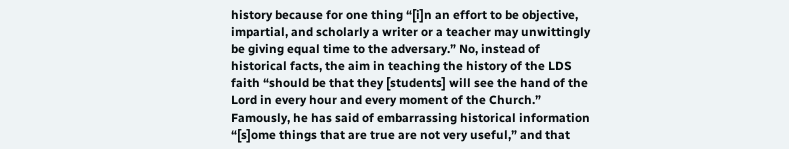history because for one thing “[i]n an effort to be objective, impartial, and scholarly a writer or a teacher may unwittingly be giving equal time to the adversary.” No, instead of historical facts, the aim in teaching the history of the LDS faith “should be that they [students] will see the hand of the Lord in every hour and every moment of the Church.” Famously, he has said of embarrassing historical information “[s]ome things that are true are not very useful,” and that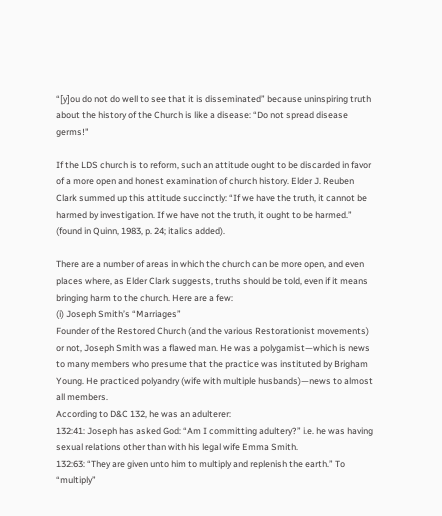“[y]ou do not do well to see that it is disseminated” because uninspiring truth about the history of the Church is like a disease: “Do not spread disease germs!"

If the LDS church is to reform, such an attitude ought to be discarded in favor of a more open and honest examination of church history. Elder J. Reuben Clark summed up this attitude succinctly: “If we have the truth, it cannot be harmed by investigation. If we have not the truth, it ought to be harmed.” (found in Quinn, 1983, p. 24; italics added).

There are a number of areas in which the church can be more open, and even places where, as Elder Clark suggests, truths should be told, even if it means bringing harm to the church. Here are a few:
(i) Joseph Smith’s “Marriages”
Founder of the Restored Church (and the various Restorationist movements) or not, Joseph Smith was a flawed man. He was a polygamist—which is news to many members who presume that the practice was instituted by Brigham Young. He practiced polyandry (wife with multiple husbands)—news to almost all members.
According to D&C 132, he was an adulterer:
132:41: Joseph has asked God: “Am I committing adultery?” i.e. he was having sexual relations other than with his legal wife Emma Smith.
132:63: “They are given unto him to multiply and replenish the earth.” To “multiply”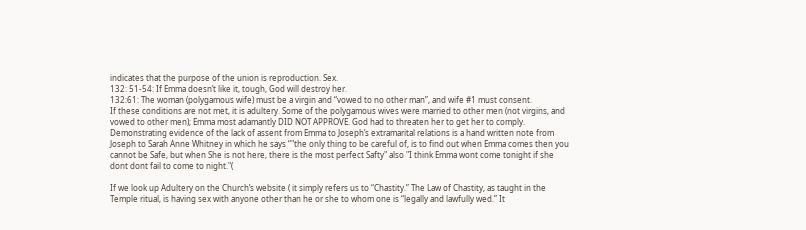indicates that the purpose of the union is reproduction. Sex.
132: 51-54: If Emma doesn’t like it, tough, God will destroy her.
132:61: The woman (polygamous wife) must be a virgin and “vowed to no other man”, and wife #1 must consent.
If these conditions are not met, it is adultery. Some of the polygamous wives were married to other men (not virgins, and vowed to other men); Emma most adamantly DID NOT APPROVE. God had to threaten her to get her to comply.
Demonstrating evidence of the lack of assent from Emma to Joseph’s extramarital relations is a hand written note from Joseph to Sarah Anne Whitney in which he says “"the only thing to be careful of, is to find out when Emma comes then you cannot be Safe, but when She is not here, there is the most perfect Safty" also "I think Emma wont come tonight if she dont dont fail to come to night."(

If we look up Adultery on the Church’s website ( it simply refers us to “Chastity.” The Law of Chastity, as taught in the Temple ritual, is having sex with anyone other than he or she to whom one is “legally and lawfully wed.” It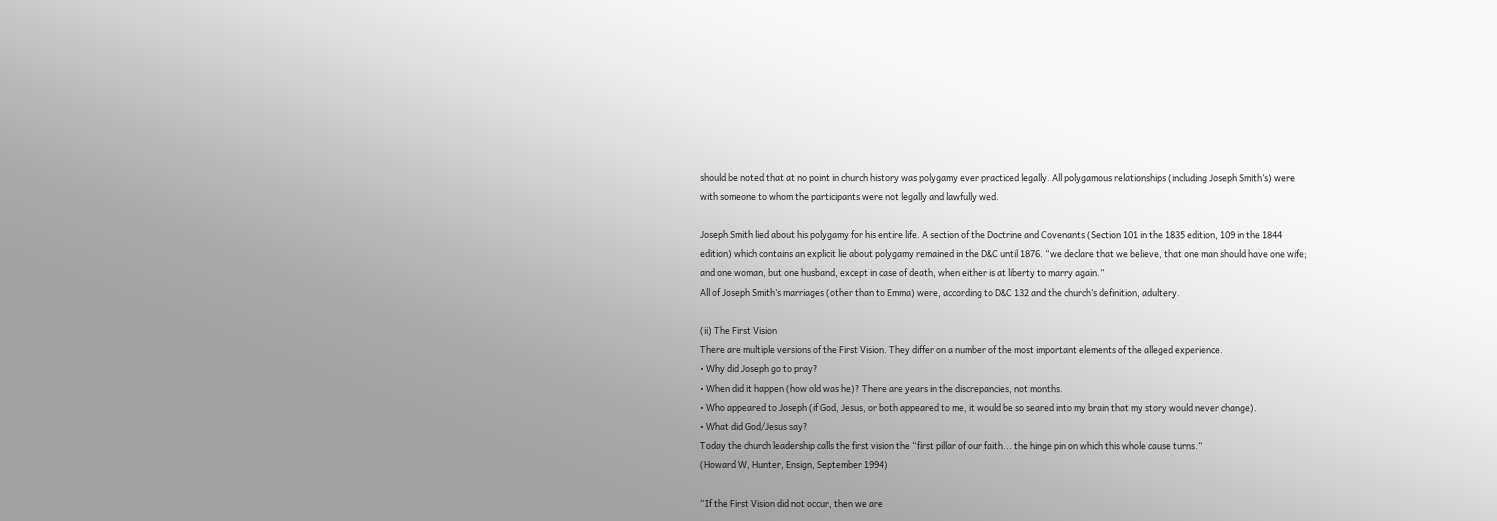should be noted that at no point in church history was polygamy ever practiced legally. All polygamous relationships (including Joseph Smith’s) were with someone to whom the participants were not legally and lawfully wed.

Joseph Smith lied about his polygamy for his entire life. A section of the Doctrine and Covenants (Section 101 in the 1835 edition, 109 in the 1844 edition) which contains an explicit lie about polygamy remained in the D&C until 1876. “we declare that we believe, that one man should have one wife; and one woman, but one husband, except in case of death, when either is at liberty to marry again.”
All of Joseph Smith’s marriages (other than to Emma) were, according to D&C 132 and the church’s definition, adultery.

(ii) The First Vision
There are multiple versions of the First Vision. They differ on a number of the most important elements of the alleged experience.
• Why did Joseph go to pray?
• When did it happen (how old was he)? There are years in the discrepancies, not months.
• Who appeared to Joseph (if God, Jesus, or both appeared to me, it would be so seared into my brain that my story would never change).
• What did God/Jesus say?
Today the church leadership calls the first vision the “first pillar of our faith... the hinge pin on which this whole cause turns.”
(Howard W, Hunter, Ensign, September 1994)

“If the First Vision did not occur, then we are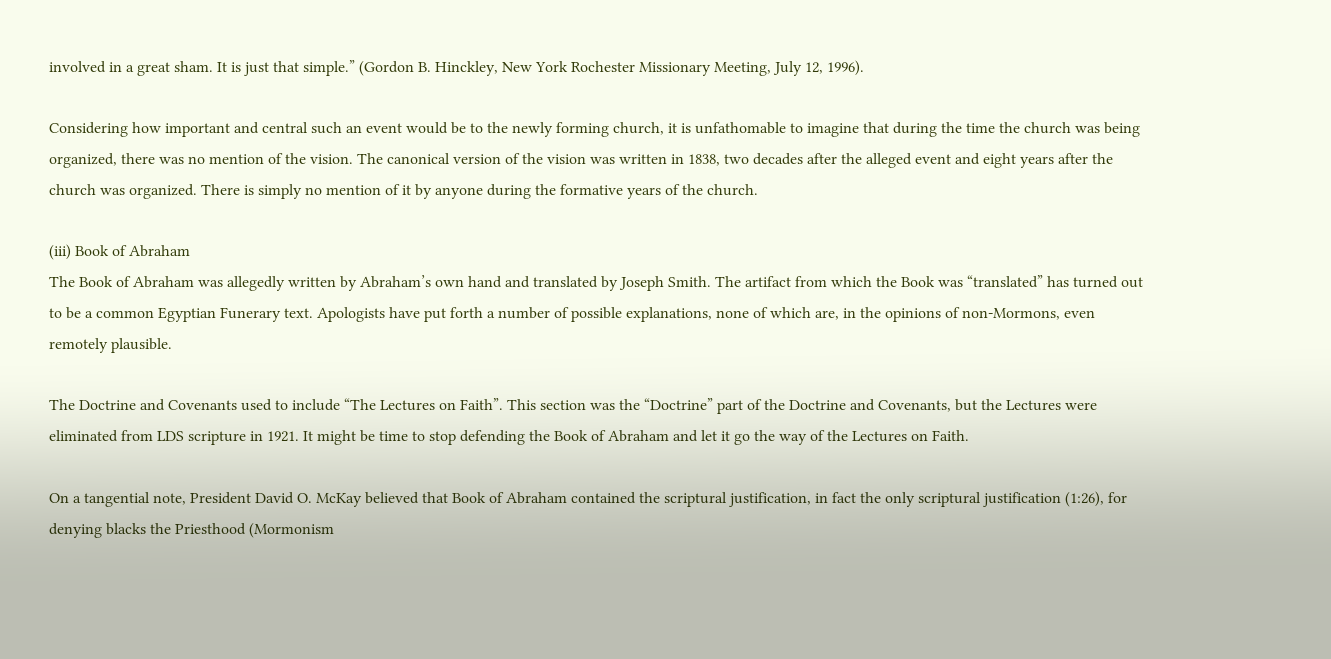involved in a great sham. It is just that simple.” (Gordon B. Hinckley, New York Rochester Missionary Meeting, July 12, 1996).

Considering how important and central such an event would be to the newly forming church, it is unfathomable to imagine that during the time the church was being organized, there was no mention of the vision. The canonical version of the vision was written in 1838, two decades after the alleged event and eight years after the church was organized. There is simply no mention of it by anyone during the formative years of the church.

(iii) Book of Abraham
The Book of Abraham was allegedly written by Abraham’s own hand and translated by Joseph Smith. The artifact from which the Book was “translated” has turned out to be a common Egyptian Funerary text. Apologists have put forth a number of possible explanations, none of which are, in the opinions of non-Mormons, even remotely plausible.

The Doctrine and Covenants used to include “The Lectures on Faith”. This section was the “Doctrine” part of the Doctrine and Covenants, but the Lectures were eliminated from LDS scripture in 1921. It might be time to stop defending the Book of Abraham and let it go the way of the Lectures on Faith.

On a tangential note, President David O. McKay believed that Book of Abraham contained the scriptural justification, in fact the only scriptural justification (1:26), for denying blacks the Priesthood (Mormonism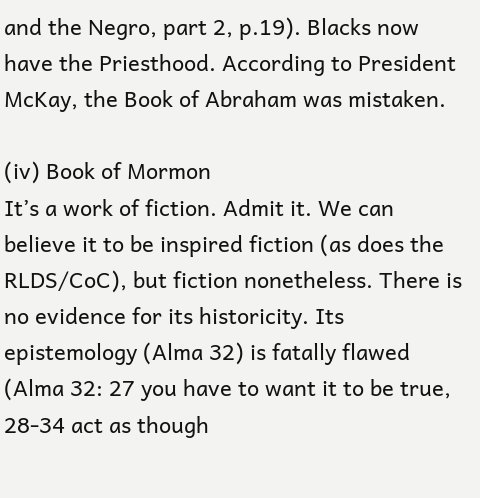and the Negro, part 2, p.19). Blacks now have the Priesthood. According to President McKay, the Book of Abraham was mistaken.

(iv) Book of Mormon
It’s a work of fiction. Admit it. We can believe it to be inspired fiction (as does the RLDS/CoC), but fiction nonetheless. There is no evidence for its historicity. Its epistemology (Alma 32) is fatally flawed (Alma 32: 27 you have to want it to be true, 28-34 act as though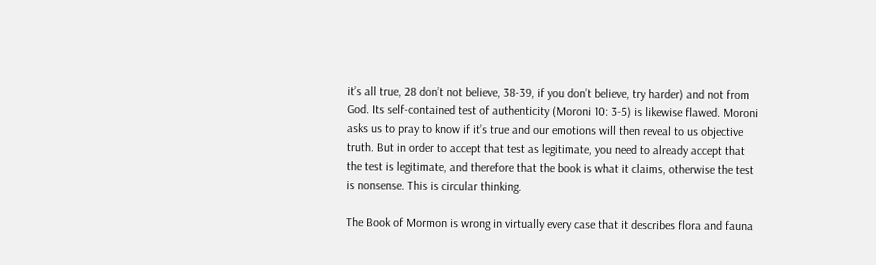it’s all true, 28 don’t not believe, 38-39, if you don’t believe, try harder) and not from God. Its self-contained test of authenticity (Moroni 10: 3-5) is likewise flawed. Moroni asks us to pray to know if it’s true and our emotions will then reveal to us objective truth. But in order to accept that test as legitimate, you need to already accept that the test is legitimate, and therefore that the book is what it claims, otherwise the test is nonsense. This is circular thinking.

The Book of Mormon is wrong in virtually every case that it describes flora and fauna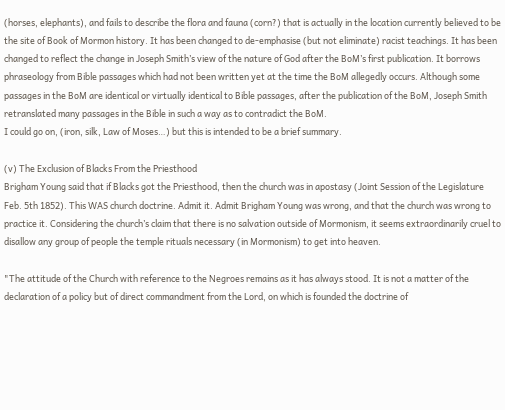(horses, elephants), and fails to describe the flora and fauna (corn?) that is actually in the location currently believed to be the site of Book of Mormon history. It has been changed to de-emphasise (but not eliminate) racist teachings. It has been changed to reflect the change in Joseph Smith’s view of the nature of God after the BoM’s first publication. It borrows phraseology from Bible passages which had not been written yet at the time the BoM allegedly occurs. Although some passages in the BoM are identical or virtually identical to Bible passages, after the publication of the BoM, Joseph Smith retranslated many passages in the Bible in such a way as to contradict the BoM.
I could go on, (iron, silk, Law of Moses…) but this is intended to be a brief summary.

(v) The Exclusion of Blacks From the Priesthood
Brigham Young said that if Blacks got the Priesthood, then the church was in apostasy (Joint Session of the Legislature Feb. 5th 1852). This WAS church doctrine. Admit it. Admit Brigham Young was wrong, and that the church was wrong to practice it. Considering the church’s claim that there is no salvation outside of Mormonism, it seems extraordinarily cruel to disallow any group of people the temple rituals necessary (in Mormonism) to get into heaven.

"The attitude of the Church with reference to the Negroes remains as it has always stood. It is not a matter of the declaration of a policy but of direct commandment from the Lord, on which is founded the doctrine of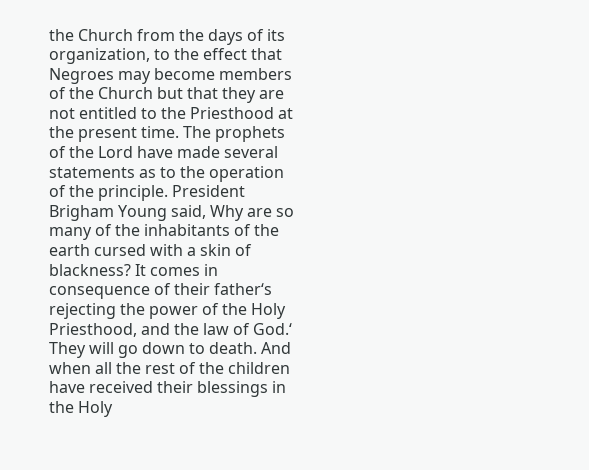the Church from the days of its organization, to the effect that Negroes may become members of the Church but that they are not entitled to the Priesthood at the present time. The prophets of the Lord have made several statements as to the operation of the principle. President Brigham Young said, Why are so many of the inhabitants of the earth cursed with a skin of blackness? It comes in consequence of their father‘s rejecting the power of the Holy Priesthood, and the law of God.‘ They will go down to death. And when all the rest of the children have received their blessings in the Holy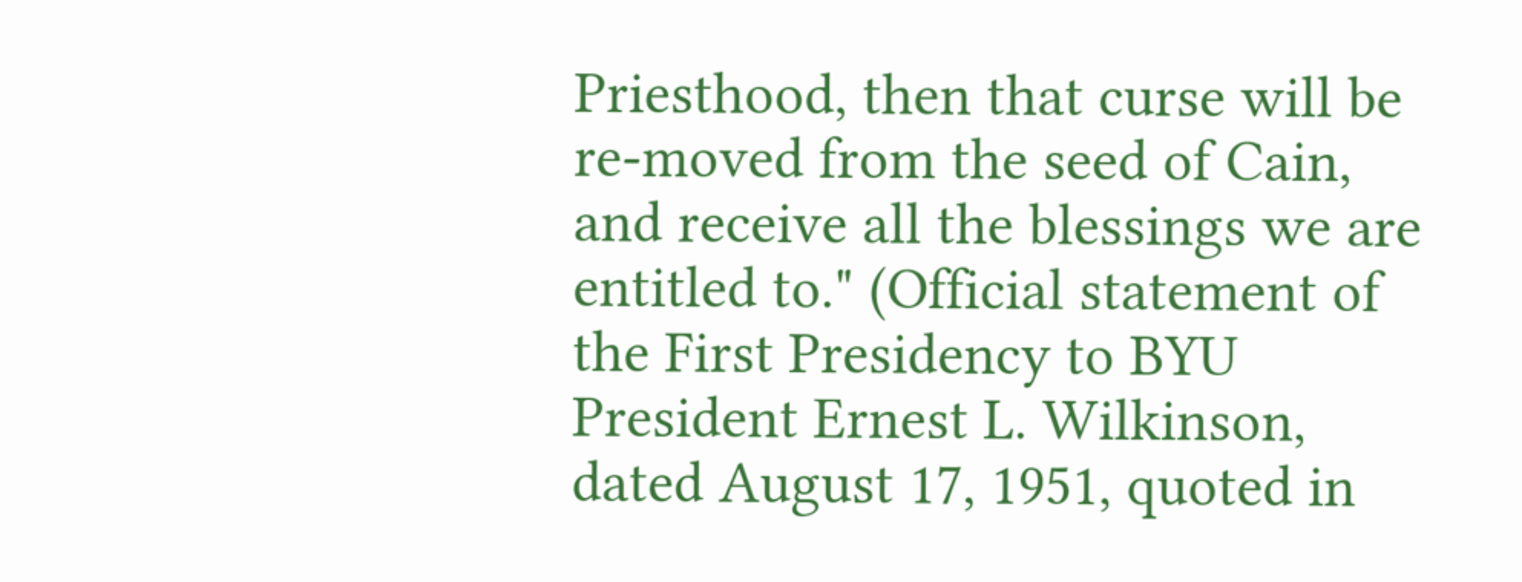Priesthood, then that curse will be re-moved from the seed of Cain, and receive all the blessings we are entitled to." (Official statement of the First Presidency to BYU President Ernest L. Wilkinson, dated August 17, 1951, quoted in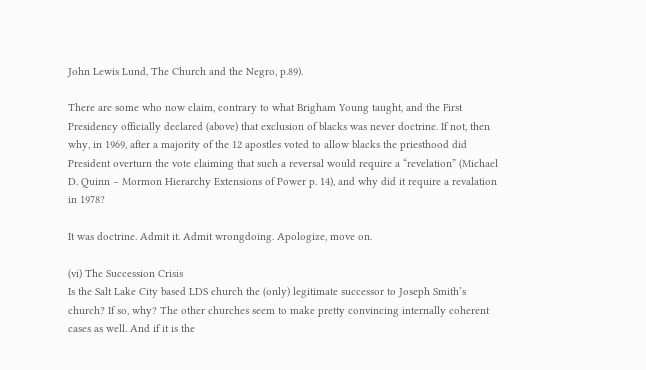John Lewis Lund, The Church and the Negro, p.89).

There are some who now claim, contrary to what Brigham Young taught, and the First Presidency officially declared (above) that exclusion of blacks was never doctrine. If not, then why, in 1969, after a majority of the 12 apostles voted to allow blacks the priesthood did President overturn the vote claiming that such a reversal would require a “revelation” (Michael D. Quinn – Mormon Hierarchy Extensions of Power p. 14), and why did it require a revalation in 1978?

It was doctrine. Admit it. Admit wrongdoing. Apologize, move on.

(vi) The Succession Crisis
Is the Salt Lake City based LDS church the (only) legitimate successor to Joseph Smith’s church? If so, why? The other churches seem to make pretty convincing internally coherent cases as well. And if it is the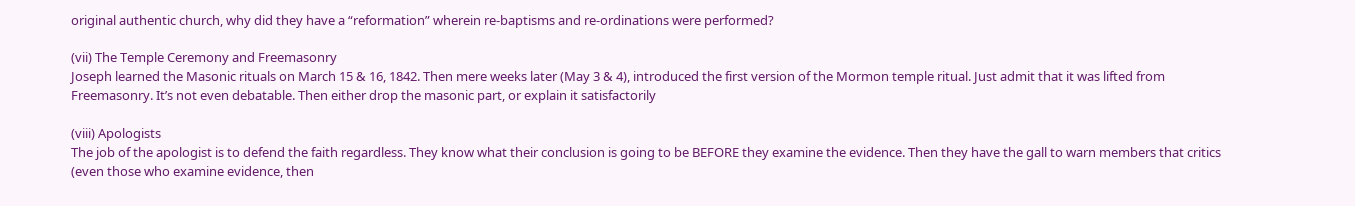original authentic church, why did they have a “reformation” wherein re-baptisms and re-ordinations were performed?

(vii) The Temple Ceremony and Freemasonry
Joseph learned the Masonic rituals on March 15 & 16, 1842. Then mere weeks later (May 3 & 4), introduced the first version of the Mormon temple ritual. Just admit that it was lifted from Freemasonry. It’s not even debatable. Then either drop the masonic part, or explain it satisfactorily

(viii) Apologists
The job of the apologist is to defend the faith regardless. They know what their conclusion is going to be BEFORE they examine the evidence. Then they have the gall to warn members that critics (even those who examine evidence, then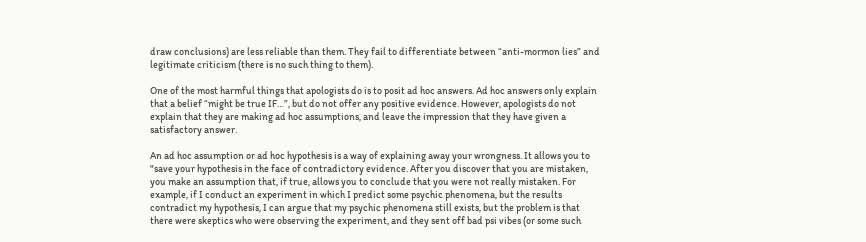draw conclusions) are less reliable than them. They fail to differentiate between “anti-mormon lies” and legitimate criticism (there is no such thing to them).

One of the most harmful things that apologists do is to posit ad hoc answers. Ad hoc answers only explain that a belief “might be true IF…”, but do not offer any positive evidence. However, apologists do not explain that they are making ad hoc assumptions, and leave the impression that they have given a satisfactory answer.

An ad hoc assumption or ad hoc hypothesis is a way of explaining away your wrongness. It allows you to "save your hypothesis in the face of contradictory evidence. After you discover that you are mistaken, you make an assumption that, if true, allows you to conclude that you were not really mistaken. For example, if I conduct an experiment in which I predict some psychic phenomena, but the results contradict my hypothesis, I can argue that my psychic phenomena still exists, but the problem is that there were skeptics who were observing the experiment, and they sent off bad psi vibes (or some such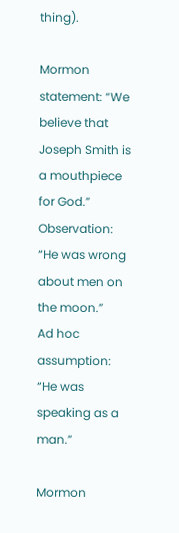thing).

Mormon statement: “We believe that Joseph Smith is a mouthpiece for God.”
Observation: “He was wrong about men on the moon.”
Ad hoc assumption: “He was speaking as a man.”

Mormon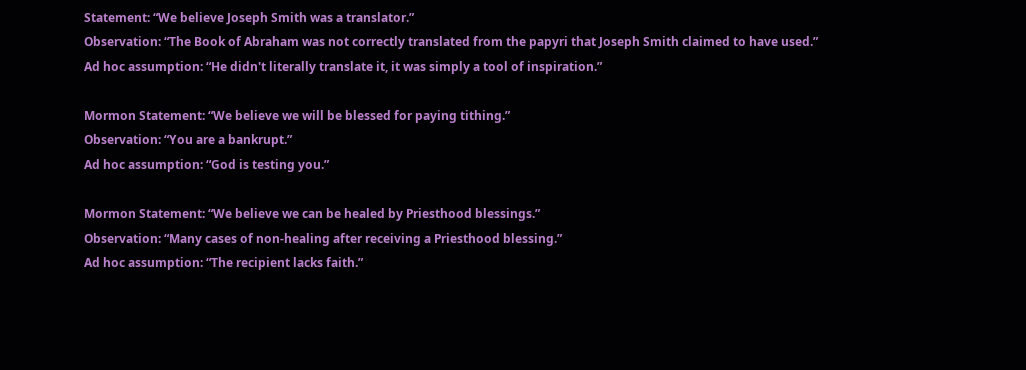Statement: “We believe Joseph Smith was a translator.”
Observation: “The Book of Abraham was not correctly translated from the papyri that Joseph Smith claimed to have used.”
Ad hoc assumption: “He didn't literally translate it, it was simply a tool of inspiration.”

Mormon Statement: “We believe we will be blessed for paying tithing.”
Observation: “You are a bankrupt.”
Ad hoc assumption: “God is testing you.”

Mormon Statement: “We believe we can be healed by Priesthood blessings.”
Observation: “Many cases of non-healing after receiving a Priesthood blessing.”
Ad hoc assumption: “The recipient lacks faith.”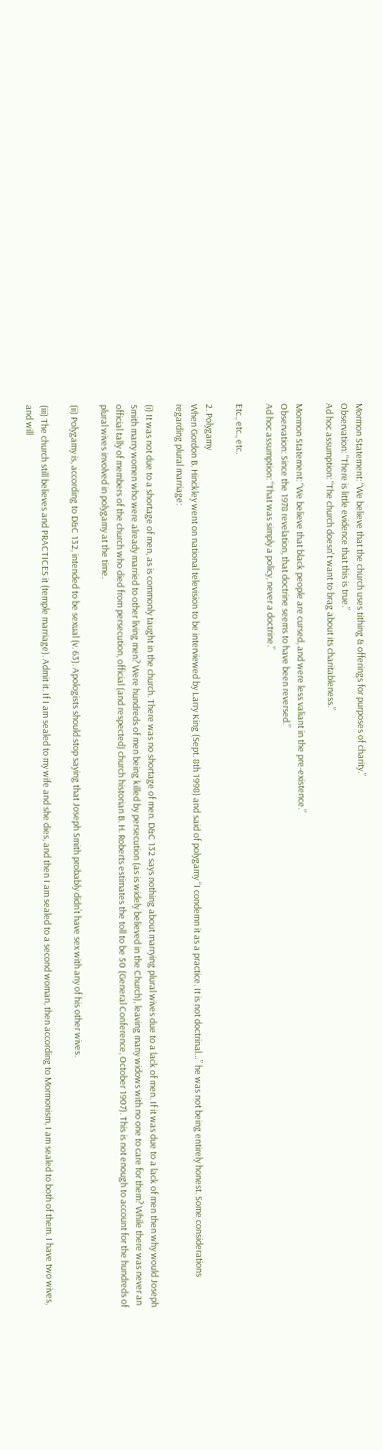Mormon Statement: “We believe that the church uses tithing & offerings for purposes of charity.”
Observation: “There is little evidence that this is true.”
Ad hoc assumption: “The church doesn't want to brag about its charitableness.”

Mormon Statement: “We believe that black people are cursed, and were less valiant in the pre-existence.”
Observation: Since the 1978 revelation, that doctrine seems to have been reversed.”
Ad hoc assumption: “That was simply a policy, never a doctrine.”

Etc., etc., etc.

2. Polygamy
When Gordon B. Hinckley went on national television to be interviewed by Larry King (Sept. 8th 1998) and said of polygamy “I condemn it as a practice. It is not doctrinal…” he was not being entirely honest. Some considerations regarding plural marriage:

(i) It was not due to a shortage of men, as is commonly taught in the church. There was no shortage of men. D&C 132 says nothing about marrying plural wives due to a lack of men. If it was due to a lack of men then why would Joseph Smith marry women who were already married to other living men? Were hundreds of men being killed by persecution (as is widely believed in the Church), leaving many widows with no one to care for them? While there was never an official tally of members of the church who died from persecution, official (and respected) church historian B. H. Roberts estimates the toll to be 50 (General Conference, October 1907). This is not enough to account for the hundreds of plural wives involved in polygamy at the time.

(ii) Polygamy is, according to D&C 132, intended to be sexual (v. 63). Apologists should stop saying that Joseph Smith probably didn’t have sex with any of his other wives.

(iii) The church still believes and PRACTICES it (temple marriage). Admit it. If I am sealed to my wife and she dies, and then I am sealed to a second woman, then according to Mormonism, I am sealed to both of them. I have two wives, and will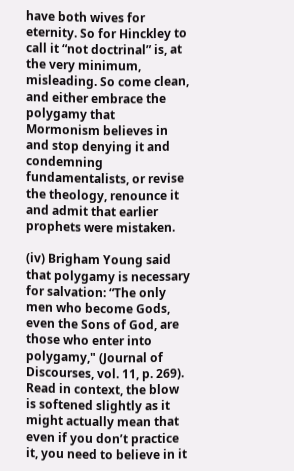have both wives for eternity. So for Hinckley to call it “not doctrinal” is, at the very minimum, misleading. So come clean, and either embrace the polygamy that Mormonism believes in and stop denying it and condemning fundamentalists, or revise the theology, renounce it and admit that earlier prophets were mistaken.

(iv) Brigham Young said that polygamy is necessary for salvation: “The only men who become Gods, even the Sons of God, are those who enter into polygamy," (Journal of Discourses, vol. 11, p. 269). Read in context, the blow is softened slightly as it might actually mean that even if you don’t practice it, you need to believe in it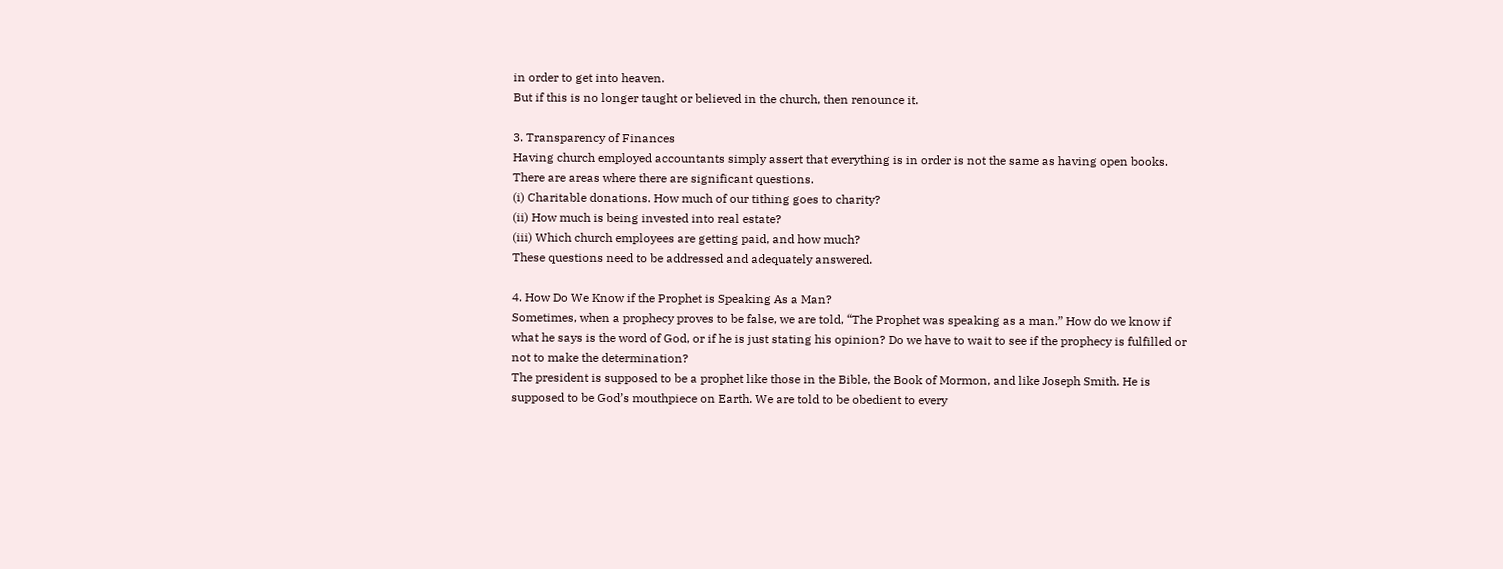in order to get into heaven.
But if this is no longer taught or believed in the church, then renounce it.

3. Transparency of Finances
Having church employed accountants simply assert that everything is in order is not the same as having open books. There are areas where there are significant questions.
(i) Charitable donations. How much of our tithing goes to charity?
(ii) How much is being invested into real estate?
(iii) Which church employees are getting paid, and how much?
These questions need to be addressed and adequately answered.

4. How Do We Know if the Prophet is Speaking As a Man?
Sometimes, when a prophecy proves to be false, we are told, “The Prophet was speaking as a man.” How do we know if what he says is the word of God, or if he is just stating his opinion? Do we have to wait to see if the prophecy is fulfilled or not to make the determination?
The president is supposed to be a prophet like those in the Bible, the Book of Mormon, and like Joseph Smith. He is supposed to be God’s mouthpiece on Earth. We are told to be obedient to every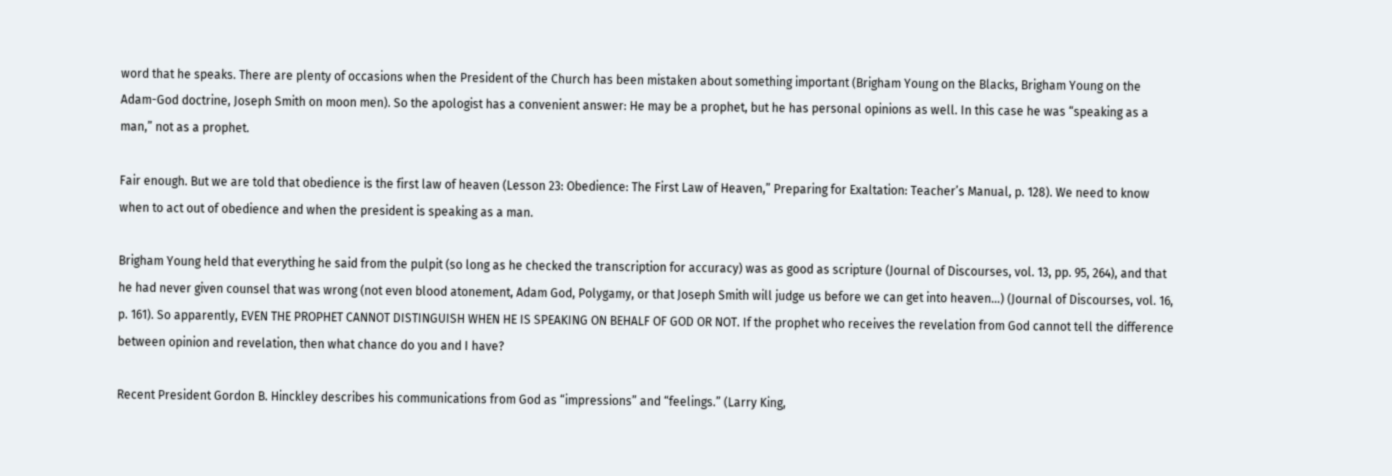word that he speaks. There are plenty of occasions when the President of the Church has been mistaken about something important (Brigham Young on the Blacks, Brigham Young on the Adam-God doctrine, Joseph Smith on moon men). So the apologist has a convenient answer: He may be a prophet, but he has personal opinions as well. In this case he was “speaking as a man,” not as a prophet.

Fair enough. But we are told that obedience is the first law of heaven (Lesson 23: Obedience: The First Law of Heaven,” Preparing for Exaltation: Teacher’s Manual, p. 128). We need to know when to act out of obedience and when the president is speaking as a man.

Brigham Young held that everything he said from the pulpit (so long as he checked the transcription for accuracy) was as good as scripture (Journal of Discourses, vol. 13, pp. 95, 264), and that he had never given counsel that was wrong (not even blood atonement, Adam God, Polygamy, or that Joseph Smith will judge us before we can get into heaven…) (Journal of Discourses, vol. 16, p. 161). So apparently, EVEN THE PROPHET CANNOT DISTINGUISH WHEN HE IS SPEAKING ON BEHALF OF GOD OR NOT. If the prophet who receives the revelation from God cannot tell the difference between opinion and revelation, then what chance do you and I have?

Recent President Gordon B. Hinckley describes his communications from God as “impressions” and “feelings.” (Larry King,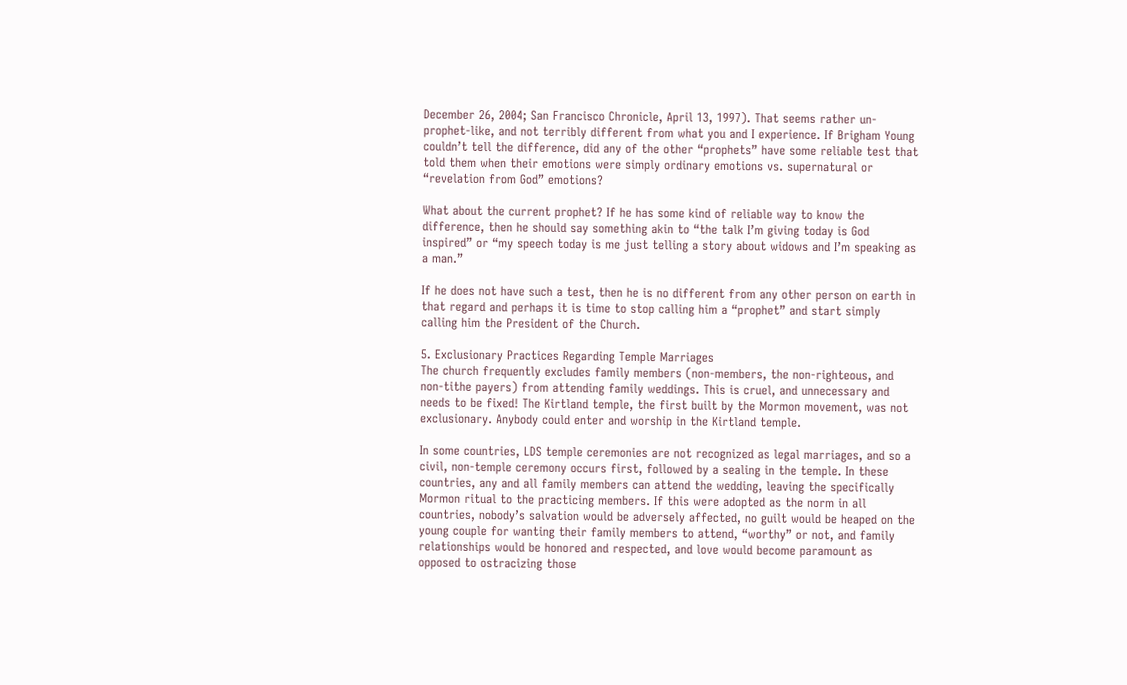December 26, 2004; San Francisco Chronicle, April 13, 1997). That seems rather un-prophet-like, and not terribly different from what you and I experience. If Brigham Young couldn’t tell the difference, did any of the other “prophets” have some reliable test that told them when their emotions were simply ordinary emotions vs. supernatural or “revelation from God” emotions?

What about the current prophet? If he has some kind of reliable way to know the difference, then he should say something akin to “the talk I’m giving today is God inspired” or “my speech today is me just telling a story about widows and I’m speaking as a man.”

If he does not have such a test, then he is no different from any other person on earth in that regard and perhaps it is time to stop calling him a “prophet” and start simply calling him the President of the Church.

5. Exclusionary Practices Regarding Temple Marriages
The church frequently excludes family members (non-members, the non-righteous, and non-tithe payers) from attending family weddings. This is cruel, and unnecessary and needs to be fixed! The Kirtland temple, the first built by the Mormon movement, was not exclusionary. Anybody could enter and worship in the Kirtland temple.

In some countries, LDS temple ceremonies are not recognized as legal marriages, and so a civil, non-temple ceremony occurs first, followed by a sealing in the temple. In these countries, any and all family members can attend the wedding, leaving the specifically Mormon ritual to the practicing members. If this were adopted as the norm in all countries, nobody’s salvation would be adversely affected, no guilt would be heaped on the young couple for wanting their family members to attend, “worthy” or not, and family relationships would be honored and respected, and love would become paramount as opposed to ostracizing those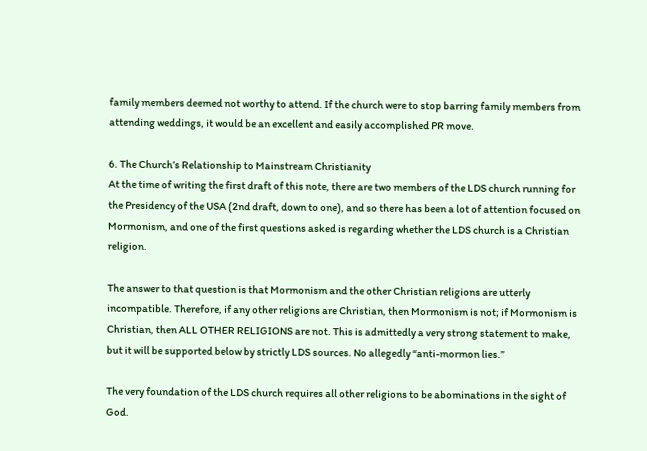family members deemed not worthy to attend. If the church were to stop barring family members from attending weddings, it would be an excellent and easily accomplished PR move.

6. The Church’s Relationship to Mainstream Christianity
At the time of writing the first draft of this note, there are two members of the LDS church running for the Presidency of the USA (2nd draft, down to one), and so there has been a lot of attention focused on Mormonism, and one of the first questions asked is regarding whether the LDS church is a Christian religion.

The answer to that question is that Mormonism and the other Christian religions are utterly incompatible. Therefore, if any other religions are Christian, then Mormonism is not; if Mormonism is Christian, then ALL OTHER RELIGIONS are not. This is admittedly a very strong statement to make, but it will be supported below by strictly LDS sources. No allegedly “anti-mormon lies.”

The very foundation of the LDS church requires all other religions to be abominations in the sight of God.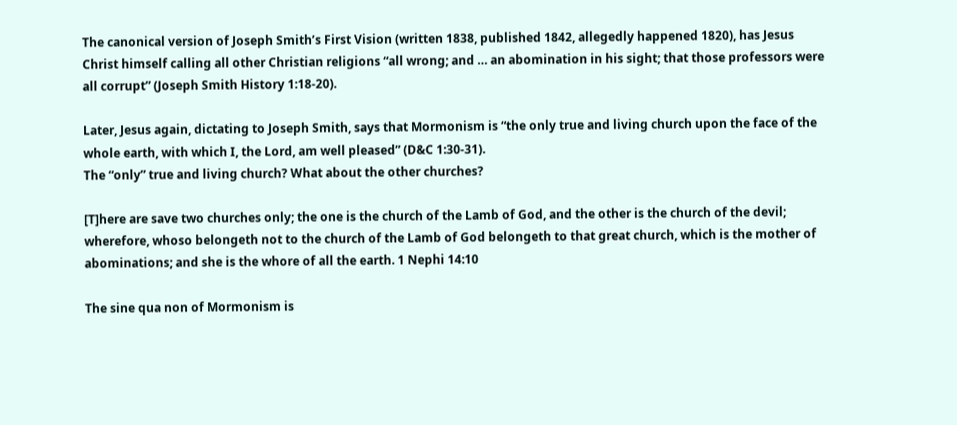The canonical version of Joseph Smith’s First Vision (written 1838, published 1842, allegedly happened 1820), has Jesus Christ himself calling all other Christian religions “all wrong; and … an abomination in his sight; that those professors were all corrupt” (Joseph Smith History 1:18-20).

Later, Jesus again, dictating to Joseph Smith, says that Mormonism is “the only true and living church upon the face of the whole earth, with which I, the Lord, am well pleased” (D&C 1:30-31).
The “only” true and living church? What about the other churches?

[T]here are save two churches only; the one is the church of the Lamb of God, and the other is the church of the devil; wherefore, whoso belongeth not to the church of the Lamb of God belongeth to that great church, which is the mother of abominations; and she is the whore of all the earth. 1 Nephi 14:10

The sine qua non of Mormonism is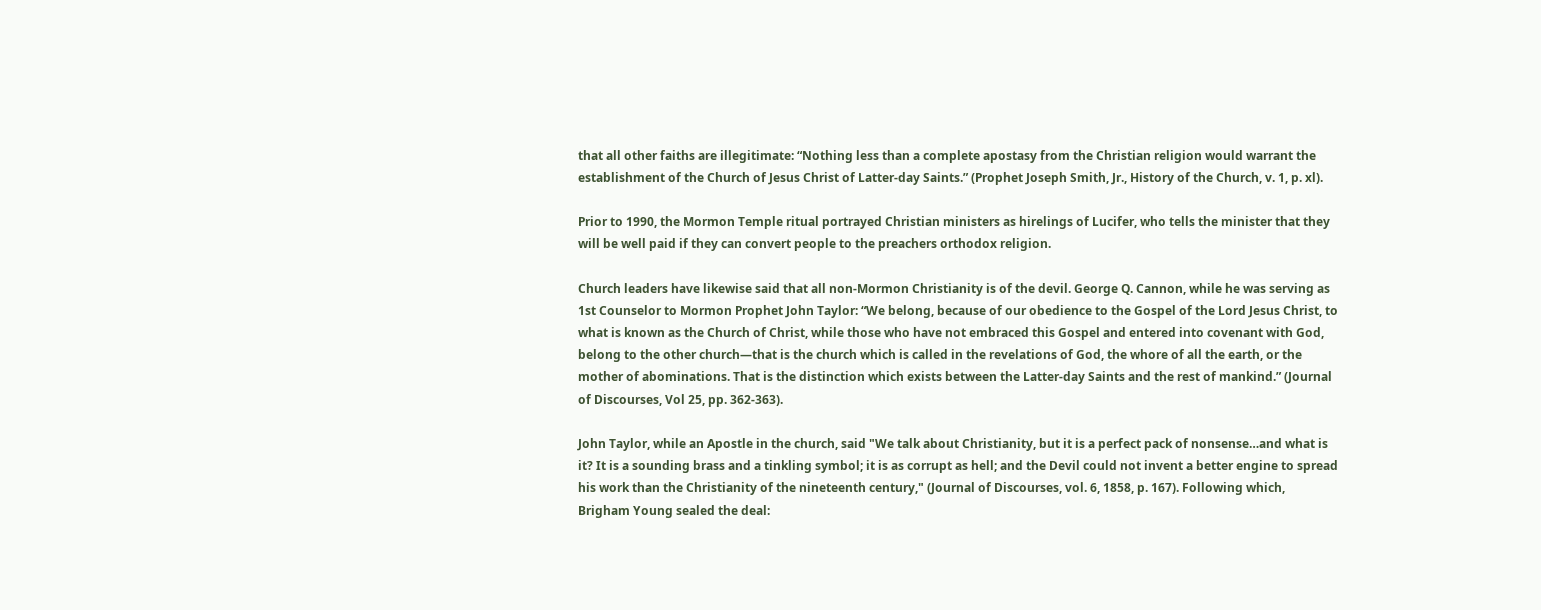that all other faiths are illegitimate: “Nothing less than a complete apostasy from the Christian religion would warrant the establishment of the Church of Jesus Christ of Latter-day Saints.” (Prophet Joseph Smith, Jr., History of the Church, v. 1, p. xl).

Prior to 1990, the Mormon Temple ritual portrayed Christian ministers as hirelings of Lucifer, who tells the minister that they will be well paid if they can convert people to the preachers orthodox religion.

Church leaders have likewise said that all non-Mormon Christianity is of the devil. George Q. Cannon, while he was serving as 1st Counselor to Mormon Prophet John Taylor: “We belong, because of our obedience to the Gospel of the Lord Jesus Christ, to what is known as the Church of Christ, while those who have not embraced this Gospel and entered into covenant with God, belong to the other church—that is the church which is called in the revelations of God, the whore of all the earth, or the mother of abominations. That is the distinction which exists between the Latter-day Saints and the rest of mankind.” (Journal of Discourses, Vol 25, pp. 362-363).

John Taylor, while an Apostle in the church, said "We talk about Christianity, but it is a perfect pack of nonsense…and what is it? It is a sounding brass and a tinkling symbol; it is as corrupt as hell; and the Devil could not invent a better engine to spread his work than the Christianity of the nineteenth century," (Journal of Discourses, vol. 6, 1858, p. 167). Following which, Brigham Young sealed the deal: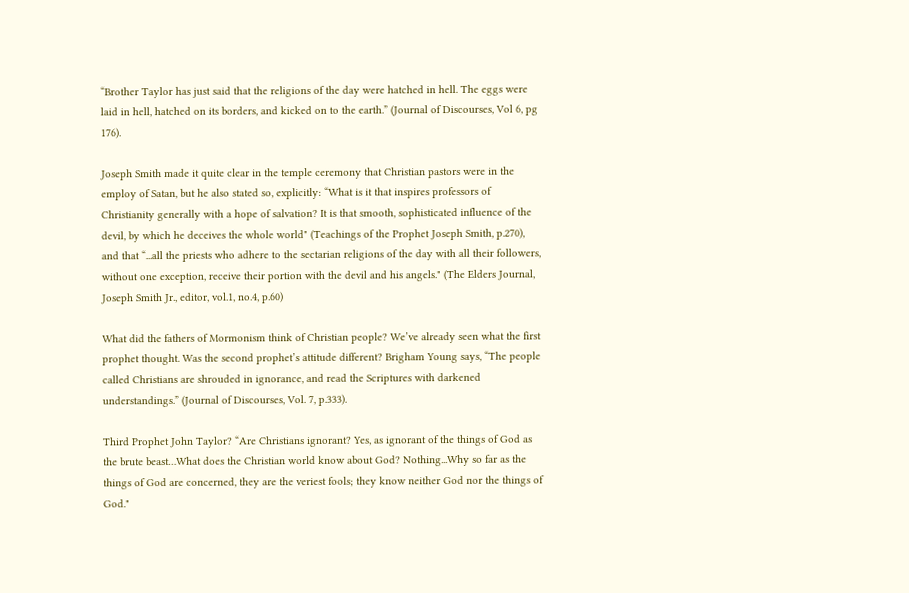“Brother Taylor has just said that the religions of the day were hatched in hell. The eggs were laid in hell, hatched on its borders, and kicked on to the earth.” (Journal of Discourses, Vol 6, pg 176).

Joseph Smith made it quite clear in the temple ceremony that Christian pastors were in the employ of Satan, but he also stated so, explicitly: “What is it that inspires professors of Christianity generally with a hope of salvation? It is that smooth, sophisticated influence of the devil, by which he deceives the whole world" (Teachings of the Prophet Joseph Smith, p.270), and that “...all the priests who adhere to the sectarian religions of the day with all their followers, without one exception, receive their portion with the devil and his angels." (The Elders Journal, Joseph Smith Jr., editor, vol.1, no.4, p.60)

What did the fathers of Mormonism think of Christian people? We’ve already seen what the first prophet thought. Was the second prophet’s attitude different? Brigham Young says, “The people called Christians are shrouded in ignorance, and read the Scriptures with darkened understandings.” (Journal of Discourses, Vol. 7, p.333).

Third Prophet John Taylor? “Are Christians ignorant? Yes, as ignorant of the things of God as the brute beast…What does the Christian world know about God? Nothing...Why so far as the things of God are concerned, they are the veriest fools; they know neither God nor the things of God."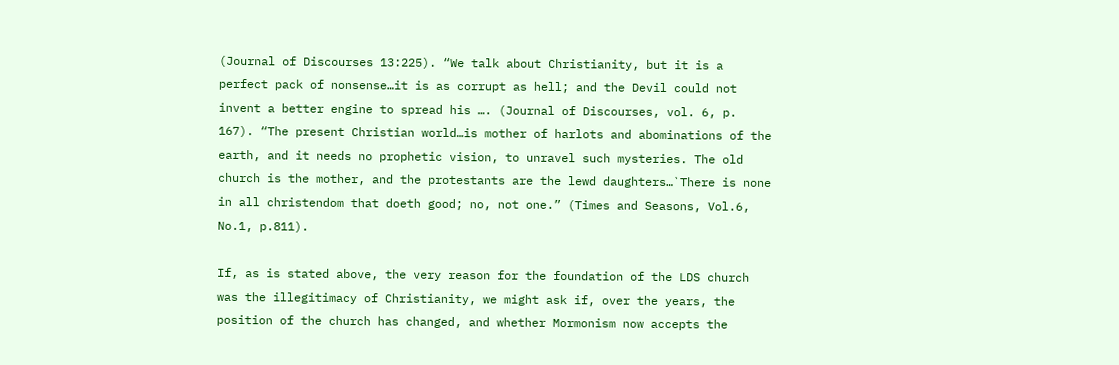(Journal of Discourses 13:225). “We talk about Christianity, but it is a perfect pack of nonsense…it is as corrupt as hell; and the Devil could not invent a better engine to spread his …. (Journal of Discourses, vol. 6, p. 167). “The present Christian world…is mother of harlots and abominations of the earth, and it needs no prophetic vision, to unravel such mysteries. The old church is the mother, and the protestants are the lewd daughters…`There is none in all christendom that doeth good; no, not one.” (Times and Seasons, Vol.6, No.1, p.811).

If, as is stated above, the very reason for the foundation of the LDS church was the illegitimacy of Christianity, we might ask if, over the years, the position of the church has changed, and whether Mormonism now accepts the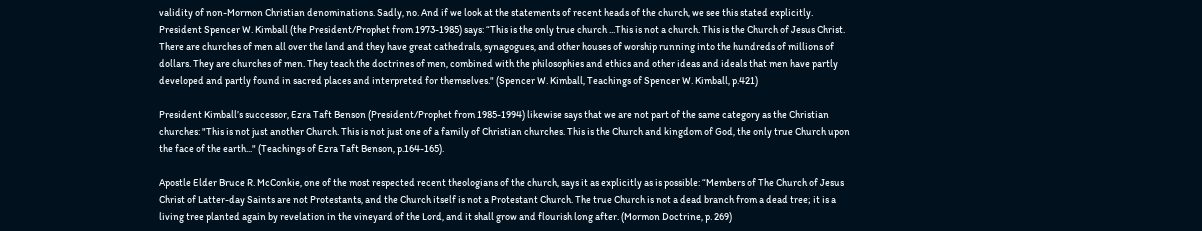validity of non-Mormon Christian denominations. Sadly, no. And if we look at the statements of recent heads of the church, we see this stated explicitly.
President Spencer W. Kimball (the President/Prophet from 1973-1985) says: “This is the only true church ...This is not a church. This is the Church of Jesus Christ. There are churches of men all over the land and they have great cathedrals, synagogues, and other houses of worship running into the hundreds of millions of dollars. They are churches of men. They teach the doctrines of men, combined with the philosophies and ethics and other ideas and ideals that men have partly developed and partly found in sacred places and interpreted for themselves." (Spencer W. Kimball, Teachings of Spencer W. Kimball, p.421)

President Kimball’s successor, Ezra Taft Benson (President/Prophet from 1985-1994) likewise says that we are not part of the same category as the Christian churches: "This is not just another Church. This is not just one of a family of Christian churches. This is the Church and kingdom of God, the only true Church upon the face of the earth..." (Teachings of Ezra Taft Benson, p.164-165).

Apostle Elder Bruce R. McConkie, one of the most respected recent theologians of the church, says it as explicitly as is possible: “Members of The Church of Jesus Christ of Latter-day Saints are not Protestants, and the Church itself is not a Protestant Church. The true Church is not a dead branch from a dead tree; it is a living tree planted again by revelation in the vineyard of the Lord, and it shall grow and flourish long after. (Mormon Doctrine, p. 269)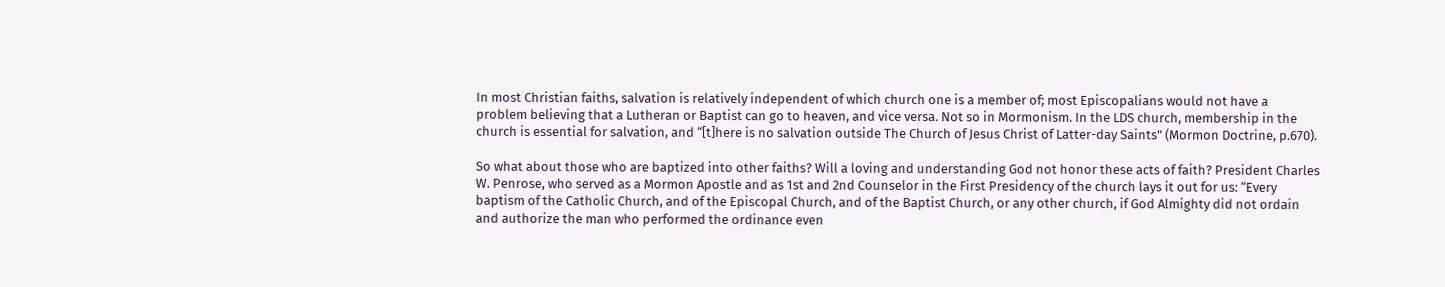In most Christian faiths, salvation is relatively independent of which church one is a member of; most Episcopalians would not have a problem believing that a Lutheran or Baptist can go to heaven, and vice versa. Not so in Mormonism. In the LDS church, membership in the church is essential for salvation, and “[t]here is no salvation outside The Church of Jesus Christ of Latter-day Saints" (Mormon Doctrine, p.670).

So what about those who are baptized into other faiths? Will a loving and understanding God not honor these acts of faith? President Charles W. Penrose, who served as a Mormon Apostle and as 1st and 2nd Counselor in the First Presidency of the church lays it out for us: “Every baptism of the Catholic Church, and of the Episcopal Church, and of the Baptist Church, or any other church, if God Almighty did not ordain and authorize the man who performed the ordinance even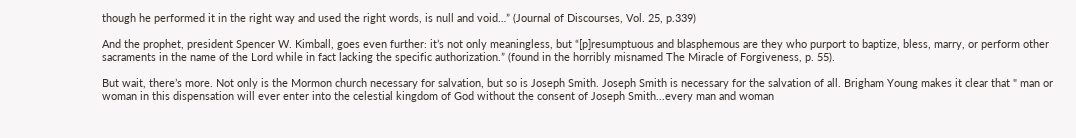though he performed it in the right way and used the right words, is null and void…” (Journal of Discourses, Vol. 25, p.339)

And the prophet, president Spencer W. Kimball, goes even further: it’s not only meaningless, but “[p]resumptuous and blasphemous are they who purport to baptize, bless, marry, or perform other sacraments in the name of the Lord while in fact lacking the specific authorization.” (found in the horribly misnamed The Miracle of Forgiveness, p. 55).

But wait, there’s more. Not only is the Mormon church necessary for salvation, but so is Joseph Smith. Joseph Smith is necessary for the salvation of all. Brigham Young makes it clear that " man or woman in this dispensation will ever enter into the celestial kingdom of God without the consent of Joseph Smith...every man and woman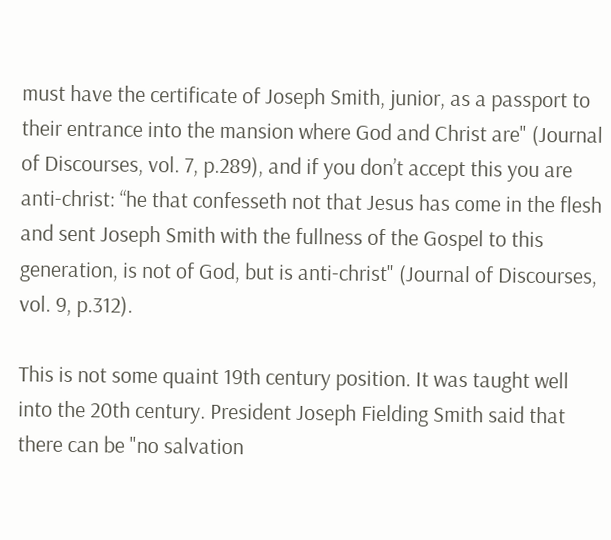must have the certificate of Joseph Smith, junior, as a passport to their entrance into the mansion where God and Christ are" (Journal of Discourses, vol. 7, p.289), and if you don’t accept this you are anti-christ: “he that confesseth not that Jesus has come in the flesh and sent Joseph Smith with the fullness of the Gospel to this generation, is not of God, but is anti-christ" (Journal of Discourses, vol. 9, p.312).

This is not some quaint 19th century position. It was taught well into the 20th century. President Joseph Fielding Smith said that there can be "no salvation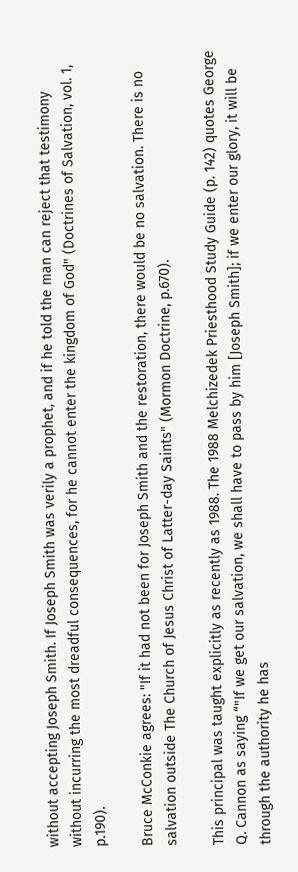without accepting Joseph Smith. If Joseph Smith was verily a prophet, and if he told the man can reject that testimony without incurring the most dreadful consequences, for he cannot enter the kingdom of God" (Doctrines of Salvation, vol. 1, p.190).

Bruce McConkie agrees: "If it had not been for Joseph Smith and the restoration, there would be no salvation. There is no salvation outside The Church of Jesus Christ of Latter-day Saints" (Mormon Doctrine, p.670).

This principal was taught explicitly as recently as 1988. The 1988 Melchizedek Priesthood Study Guide (p. 142) quotes George Q. Cannon as saying “"If we get our salvation, we shall have to pass by him [Joseph Smith]; if we enter our glory, it will be through the authority he has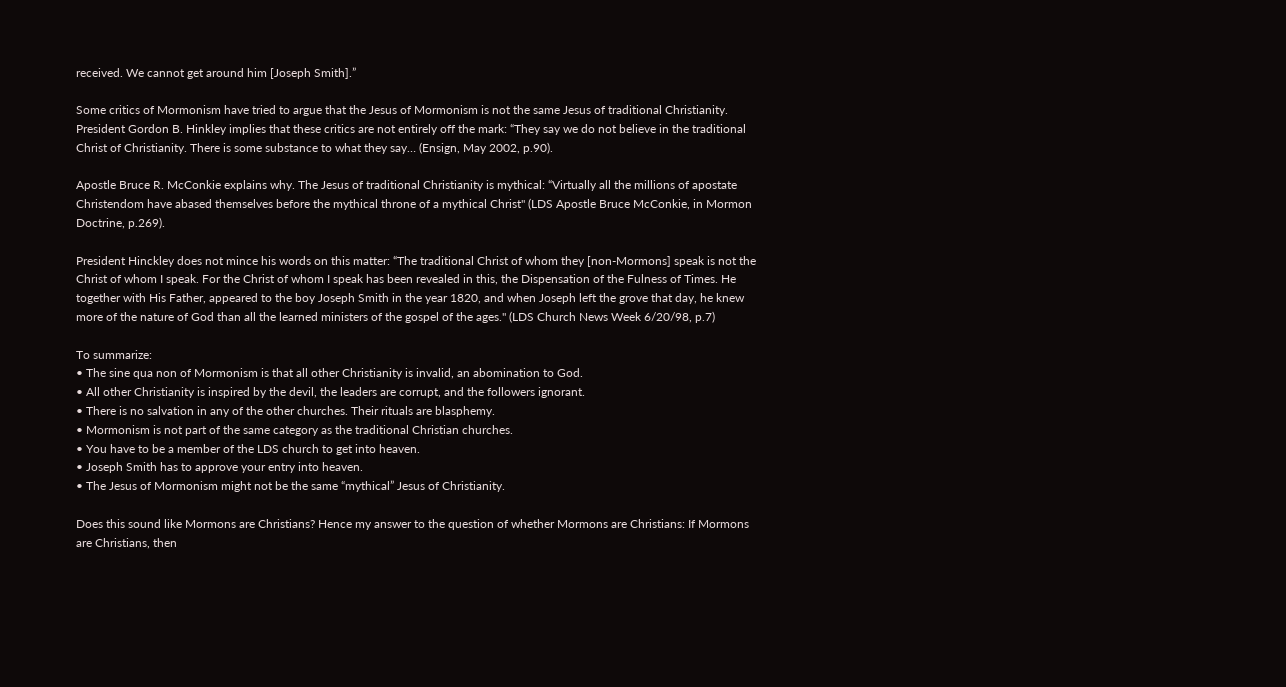received. We cannot get around him [Joseph Smith].”

Some critics of Mormonism have tried to argue that the Jesus of Mormonism is not the same Jesus of traditional Christianity. President Gordon B. Hinkley implies that these critics are not entirely off the mark: “They say we do not believe in the traditional Christ of Christianity. There is some substance to what they say… (Ensign, May 2002, p.90).

Apostle Bruce R. McConkie explains why. The Jesus of traditional Christianity is mythical: “Virtually all the millions of apostate Christendom have abased themselves before the mythical throne of a mythical Christ" (LDS Apostle Bruce McConkie, in Mormon Doctrine, p.269).

President Hinckley does not mince his words on this matter: “The traditional Christ of whom they [non-Mormons] speak is not the Christ of whom I speak. For the Christ of whom I speak has been revealed in this, the Dispensation of the Fulness of Times. He together with His Father, appeared to the boy Joseph Smith in the year 1820, and when Joseph left the grove that day, he knew more of the nature of God than all the learned ministers of the gospel of the ages." (LDS Church News Week 6/20/98, p.7)

To summarize:
• The sine qua non of Mormonism is that all other Christianity is invalid, an abomination to God.
• All other Christianity is inspired by the devil, the leaders are corrupt, and the followers ignorant.
• There is no salvation in any of the other churches. Their rituals are blasphemy.
• Mormonism is not part of the same category as the traditional Christian churches.
• You have to be a member of the LDS church to get into heaven.
• Joseph Smith has to approve your entry into heaven.
• The Jesus of Mormonism might not be the same “mythical” Jesus of Christianity.

Does this sound like Mormons are Christians? Hence my answer to the question of whether Mormons are Christians: If Mormons are Christians, then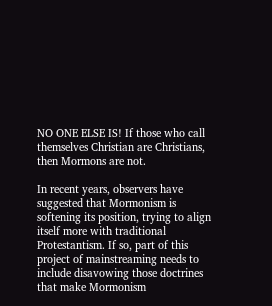NO ONE ELSE IS! If those who call themselves Christian are Christians, then Mormons are not.

In recent years, observers have suggested that Mormonism is softening its position, trying to align itself more with traditional Protestantism. If so, part of this project of mainstreaming needs to include disavowing those doctrines that make Mormonism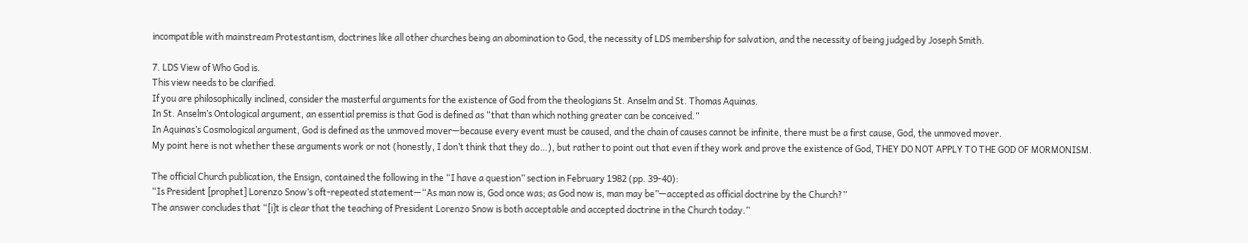incompatible with mainstream Protestantism, doctrines like all other churches being an abomination to God, the necessity of LDS membership for salvation, and the necessity of being judged by Joseph Smith.

7. LDS View of Who God is.
This view needs to be clarified.
If you are philosophically inclined, consider the masterful arguments for the existence of God from the theologians St. Anselm and St. Thomas Aquinas.
In St. Anselm’s Ontological argument, an essential premiss is that God is defined as “that than which nothing greater can be conceived.”
In Aquinas’s Cosmological argument, God is defined as the unmoved mover—because every event must be caused, and the chain of causes cannot be infinite, there must be a first cause, God, the unmoved mover.
My point here is not whether these arguments work or not (honestly, I don’t think that they do…), but rather to point out that even if they work and prove the existence of God, THEY DO NOT APPLY TO THE GOD OF MORMONISM.

The official Church publication, the Ensign, contained the following in the “I have a question” section in February 1982 (pp. 39-40):
“Is President [prophet] Lorenzo Snow’s oft-repeated statement—“As man now is, God once was; as God now is, man may be”—accepted as official doctrine by the Church?”
The answer concludes that “[i]t is clear that the teaching of President Lorenzo Snow is both acceptable and accepted doctrine in the Church today.”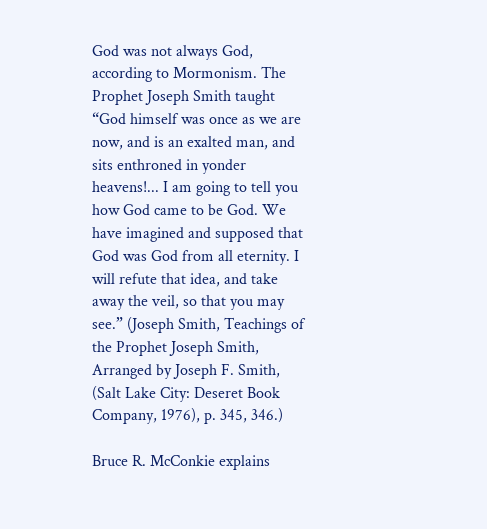God was not always God, according to Mormonism. The Prophet Joseph Smith taught “God himself was once as we are now, and is an exalted man, and sits enthroned in yonder heavens!... I am going to tell you how God came to be God. We have imagined and supposed that God was God from all eternity. I will refute that idea, and take away the veil, so that you may see.” (Joseph Smith, Teachings of the Prophet Joseph Smith, Arranged by Joseph F. Smith, (Salt Lake City: Deseret Book Company, 1976), p. 345, 346.)

Bruce R. McConkie explains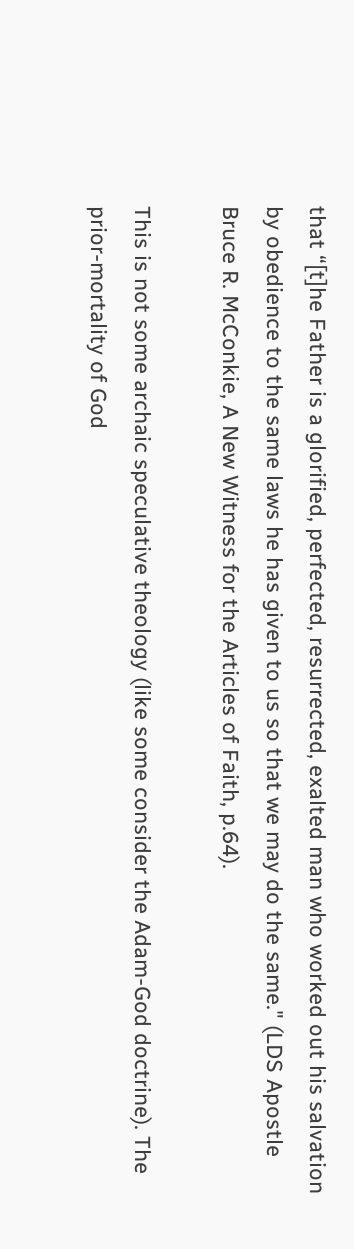that “[t]he Father is a glorified, perfected, resurrected, exalted man who worked out his salvation by obedience to the same laws he has given to us so that we may do the same." (LDS Apostle Bruce R. McConkie, A New Witness for the Articles of Faith, p.64).

This is not some archaic speculative theology (like some consider the Adam-God doctrine). The prior-mortality of God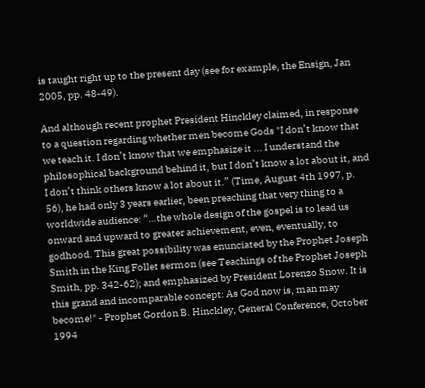is taught right up to the present day (see for example, the Ensign, Jan 2005, pp. 48-49).

And although recent prophet President Hinckley claimed, in response to a question regarding whether men become Gods "I don’t know that we teach it. I don’t know that we emphasize it ... I understand the philosophical background behind it, but I don’t know a lot about it, and I don’t think others know a lot about it.” (Time, August 4th 1997, p. 56), he had only 3 years earlier, been preaching that very thing to a worldwide audience: “…the whole design of the gospel is to lead us onward and upward to greater achievement, even, eventually, to godhood. This great possibility was enunciated by the Prophet Joseph Smith in the King Follet sermon (see Teachings of the Prophet Joseph Smith, pp. 342-62); and emphasized by President Lorenzo Snow. It is this grand and incomparable concept: As God now is, man may become!" - Prophet Gordon B. Hinckley, General Conference, October 1994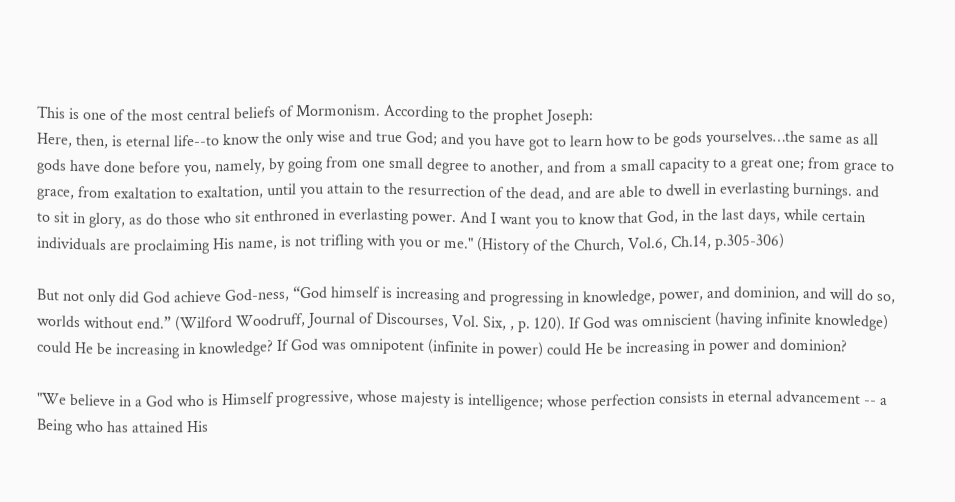This is one of the most central beliefs of Mormonism. According to the prophet Joseph:
Here, then, is eternal life--to know the only wise and true God; and you have got to learn how to be gods yourselves…the same as all gods have done before you, namely, by going from one small degree to another, and from a small capacity to a great one; from grace to grace, from exaltation to exaltation, until you attain to the resurrection of the dead, and are able to dwell in everlasting burnings. and to sit in glory, as do those who sit enthroned in everlasting power. And I want you to know that God, in the last days, while certain individuals are proclaiming His name, is not trifling with you or me." (History of the Church, Vol.6, Ch.14, p.305-306)

But not only did God achieve God-ness, “God himself is increasing and progressing in knowledge, power, and dominion, and will do so, worlds without end.” (Wilford Woodruff, Journal of Discourses, Vol. Six, , p. 120). If God was omniscient (having infinite knowledge) could He be increasing in knowledge? If God was omnipotent (infinite in power) could He be increasing in power and dominion?

"We believe in a God who is Himself progressive, whose majesty is intelligence; whose perfection consists in eternal advancement -- a Being who has attained His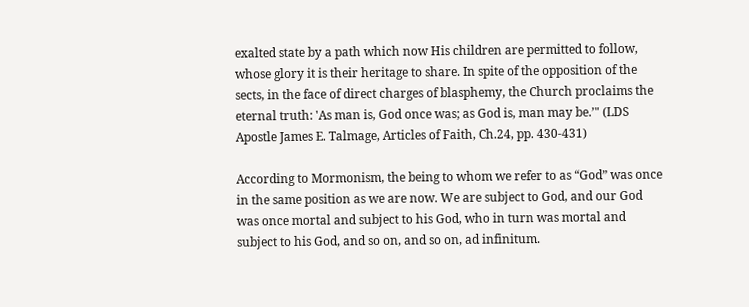exalted state by a path which now His children are permitted to follow, whose glory it is their heritage to share. In spite of the opposition of the sects, in the face of direct charges of blasphemy, the Church proclaims the eternal truth: 'As man is, God once was; as God is, man may be.’" (LDS Apostle James E. Talmage, Articles of Faith, Ch.24, pp. 430-431)

According to Mormonism, the being to whom we refer to as “God” was once in the same position as we are now. We are subject to God, and our God was once mortal and subject to his God, who in turn was mortal and subject to his God, and so on, and so on, ad infinitum.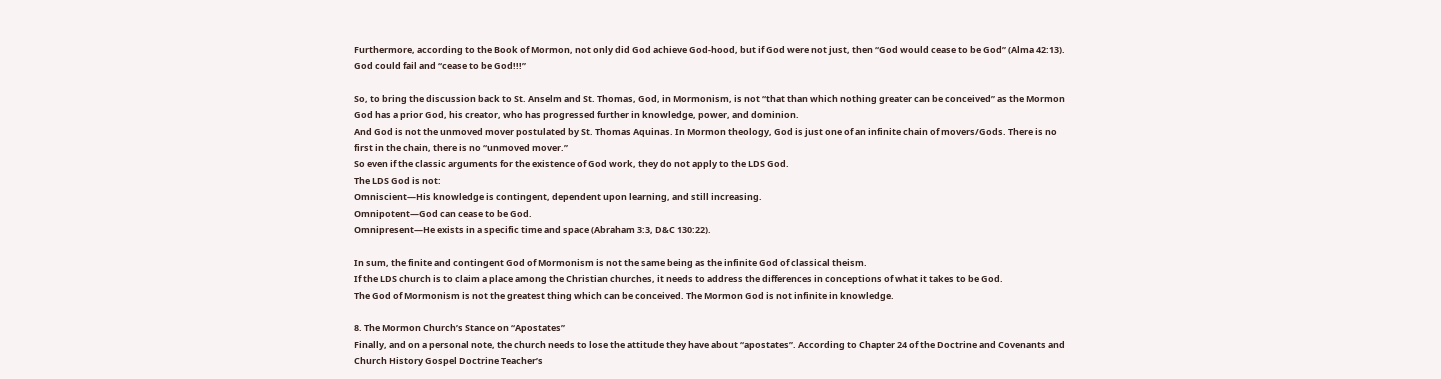Furthermore, according to the Book of Mormon, not only did God achieve God-hood, but if God were not just, then “God would cease to be God” (Alma 42:13). God could fail and “cease to be God!!!”

So, to bring the discussion back to St. Anselm and St. Thomas, God, in Mormonism, is not “that than which nothing greater can be conceived” as the Mormon God has a prior God, his creator, who has progressed further in knowledge, power, and dominion.
And God is not the unmoved mover postulated by St. Thomas Aquinas. In Mormon theology, God is just one of an infinite chain of movers/Gods. There is no first in the chain, there is no “unmoved mover.”
So even if the classic arguments for the existence of God work, they do not apply to the LDS God.
The LDS God is not:
Omniscient—His knowledge is contingent, dependent upon learning, and still increasing.
Omnipotent—God can cease to be God.
Omnipresent—He exists in a specific time and space (Abraham 3:3, D&C 130:22).

In sum, the finite and contingent God of Mormonism is not the same being as the infinite God of classical theism.
If the LDS church is to claim a place among the Christian churches, it needs to address the differences in conceptions of what it takes to be God.
The God of Mormonism is not the greatest thing which can be conceived. The Mormon God is not infinite in knowledge.

8. The Mormon Church’s Stance on “Apostates”
Finally, and on a personal note, the church needs to lose the attitude they have about “apostates”. According to Chapter 24 of the Doctrine and Covenants and Church History Gospel Doctrine Teacher’s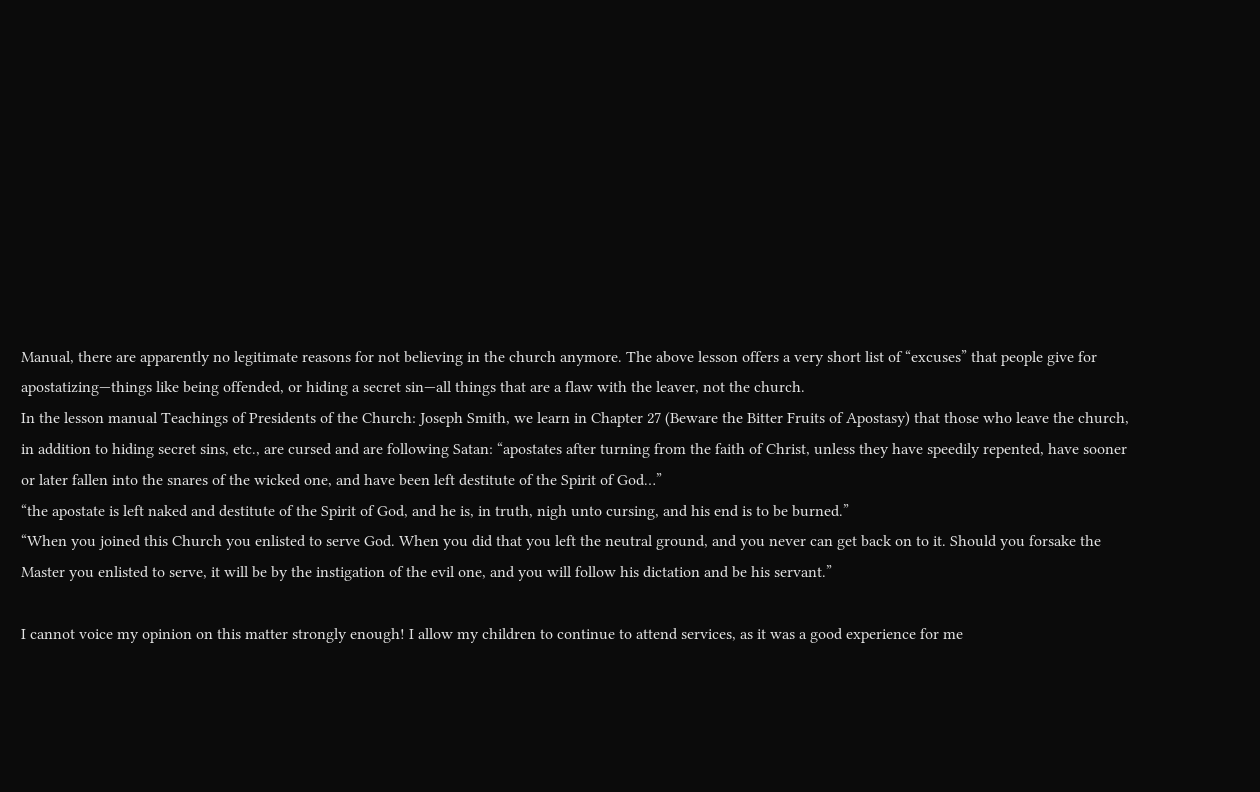Manual, there are apparently no legitimate reasons for not believing in the church anymore. The above lesson offers a very short list of “excuses” that people give for apostatizing—things like being offended, or hiding a secret sin—all things that are a flaw with the leaver, not the church.
In the lesson manual Teachings of Presidents of the Church: Joseph Smith, we learn in Chapter 27 (Beware the Bitter Fruits of Apostasy) that those who leave the church, in addition to hiding secret sins, etc., are cursed and are following Satan: “apostates after turning from the faith of Christ, unless they have speedily repented, have sooner or later fallen into the snares of the wicked one, and have been left destitute of the Spirit of God…”
“the apostate is left naked and destitute of the Spirit of God, and he is, in truth, nigh unto cursing, and his end is to be burned.”
“When you joined this Church you enlisted to serve God. When you did that you left the neutral ground, and you never can get back on to it. Should you forsake the Master you enlisted to serve, it will be by the instigation of the evil one, and you will follow his dictation and be his servant.”

I cannot voice my opinion on this matter strongly enough! I allow my children to continue to attend services, as it was a good experience for me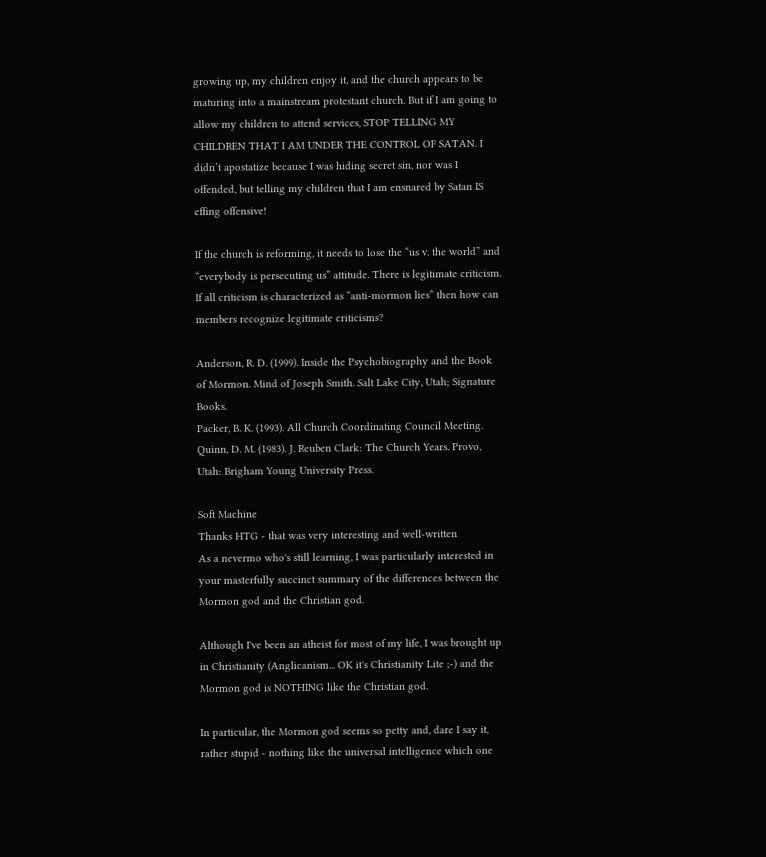growing up, my children enjoy it, and the church appears to be maturing into a mainstream protestant church. But if I am going to allow my children to attend services, STOP TELLING MY CHILDREN THAT I AM UNDER THE CONTROL OF SATAN. I didn’t apostatize because I was hiding secret sin, nor was I offended, but telling my children that I am ensnared by Satan IS effing offensive!

If the church is reforming, it needs to lose the “us v. the world” and “everybody is persecuting us” attitude. There is legitimate criticism. If all criticism is characterized as “anti-mormon lies” then how can members recognize legitimate criticisms?

Anderson, R. D. (1999). Inside the Psychobiography and the Book of Mormon. Mind of Joseph Smith. Salt Lake City, Utah; Signature Books.
Packer, B. K. (1993). All Church Coordinating Council Meeting.
Quinn, D. M. (1983). J. Reuben Clark: The Church Years. Provo, Utah: Brigham Young University Press.

Soft Machine
Thanks HTG - that was very interesting and well-written
As a nevermo who's still learning, I was particularly interested in your masterfully succinct summary of the differences between the Mormon god and the Christian god.

Although I've been an atheist for most of my life, I was brought up in Christianity (Anglicanism... OK it's Christianity Lite ;-) and the Mormon god is NOTHING like the Christian god.

In particular, the Mormon god seems so petty and, dare I say it, rather stupid - nothing like the universal intelligence which one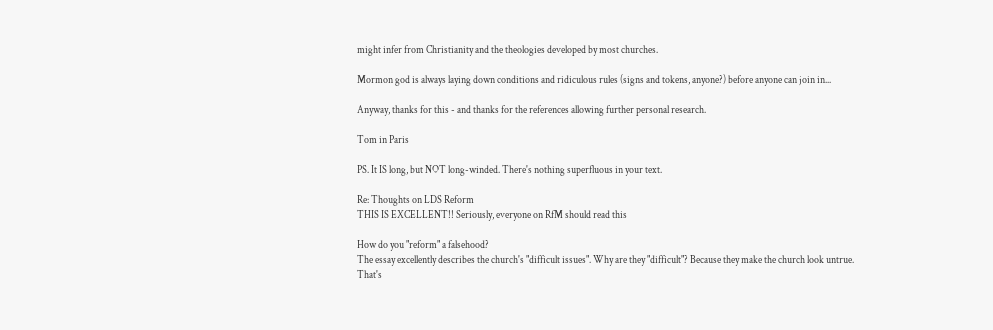might infer from Christianity and the theologies developed by most churches.

Mormon god is always laying down conditions and ridiculous rules (signs and tokens, anyone?) before anyone can join in...

Anyway, thanks for this - and thanks for the references allowing further personal research.

Tom in Paris

PS. It IS long, but NOT long-winded. There's nothing superfluous in your text.

Re: Thoughts on LDS Reform
THIS IS EXCELLENT!! Seriously, everyone on RfM should read this

How do you "reform" a falsehood?
The essay excellently describes the church's "difficult issues". Why are they "difficult"? Because they make the church look untrue.
That's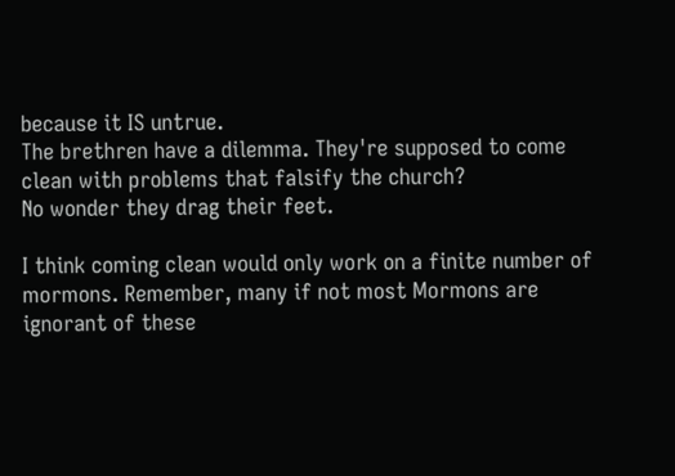because it IS untrue.
The brethren have a dilemma. They're supposed to come clean with problems that falsify the church?
No wonder they drag their feet.

I think coming clean would only work on a finite number of mormons. Remember, many if not most Mormons are ignorant of these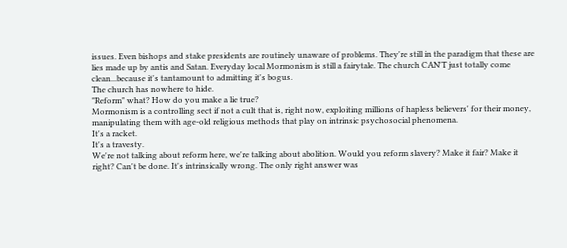issues. Even bishops and stake presidents are routinely unaware of problems. They're still in the paradigm that these are lies made up by antis and Satan. Everyday local Mormonism is still a fairytale. The church CAN'T just totally come clean...because it's tantamount to admitting it's bogus.
The church has nowhere to hide.
"Reform" what? How do you make a lie true?
Mormonism is a controlling sect if not a cult that is, right now, exploiting millions of hapless believers' for their money, manipulating them with age-old religious methods that play on intrinsic psychosocial phenomena.
It's a racket.
It's a travesty.
We're not talking about reform here, we're talking about abolition. Would you reform slavery? Make it fair? Make it right? Can't be done. It's intrinsically wrong. The only right answer was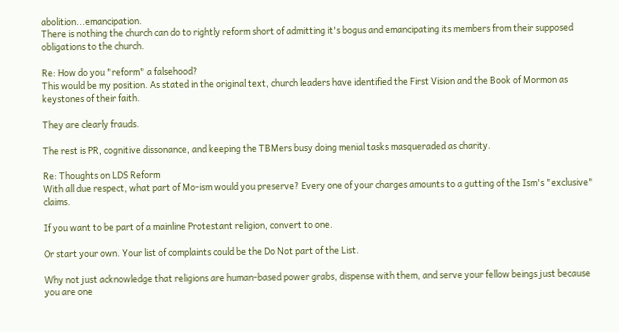abolition...emancipation.
There is nothing the church can do to rightly reform short of admitting it's bogus and emancipating its members from their supposed obligations to the church.

Re: How do you "reform" a falsehood?
This would be my position. As stated in the original text, church leaders have identified the First Vision and the Book of Mormon as keystones of their faith.

They are clearly frauds.

The rest is PR, cognitive dissonance, and keeping the TBMers busy doing menial tasks masqueraded as charity.

Re: Thoughts on LDS Reform
With all due respect, what part of Mo-ism would you preserve? Every one of your charges amounts to a gutting of the Ism's "exclusive" claims.

If you want to be part of a mainline Protestant religion, convert to one.

Or start your own. Your list of complaints could be the Do Not part of the List.

Why not just acknowledge that religions are human-based power grabs, dispense with them, and serve your fellow beings just because you are one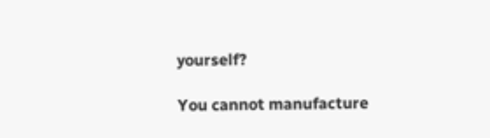yourself?

You cannot manufacture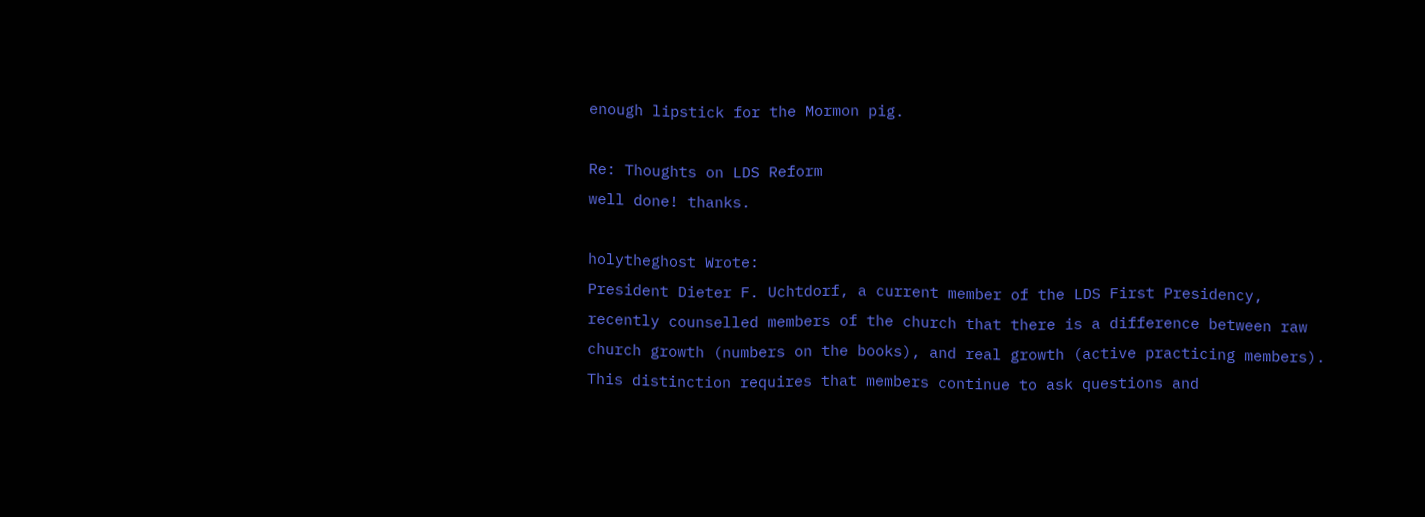enough lipstick for the Mormon pig.

Re: Thoughts on LDS Reform
well done! thanks.

holytheghost Wrote:
President Dieter F. Uchtdorf, a current member of the LDS First Presidency, recently counselled members of the church that there is a difference between raw church growth (numbers on the books), and real growth (active practicing members). This distinction requires that members continue to ask questions and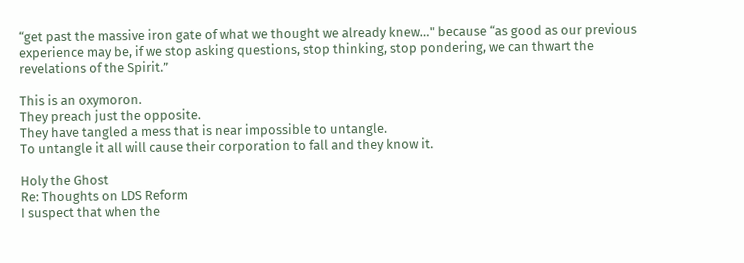“get past the massive iron gate of what we thought we already knew…" because “as good as our previous experience may be, if we stop asking questions, stop thinking, stop pondering, we can thwart the revelations of the Spirit.”

This is an oxymoron.
They preach just the opposite.
They have tangled a mess that is near impossible to untangle.
To untangle it all will cause their corporation to fall and they know it.

Holy the Ghost
Re: Thoughts on LDS Reform
I suspect that when the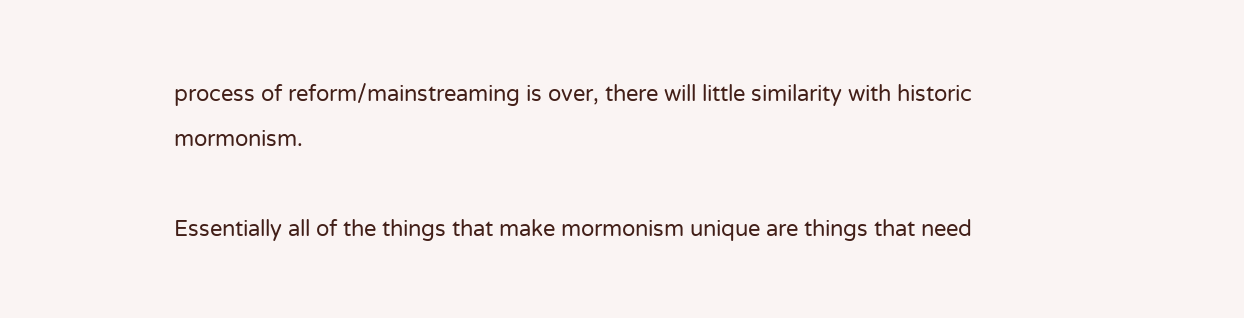process of reform/mainstreaming is over, there will little similarity with historic mormonism.

Essentially all of the things that make mormonism unique are things that need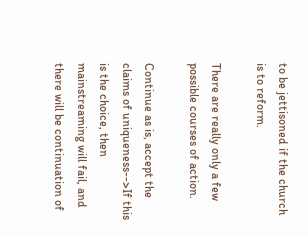to be jettisoned if the church is to reform.

There are really only a few possible courses of action.

Continue as is, accept the claims of uniqueness-->If this is the choice, then mainstreaming will fail, and there will be continuation of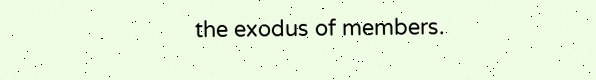the exodus of members.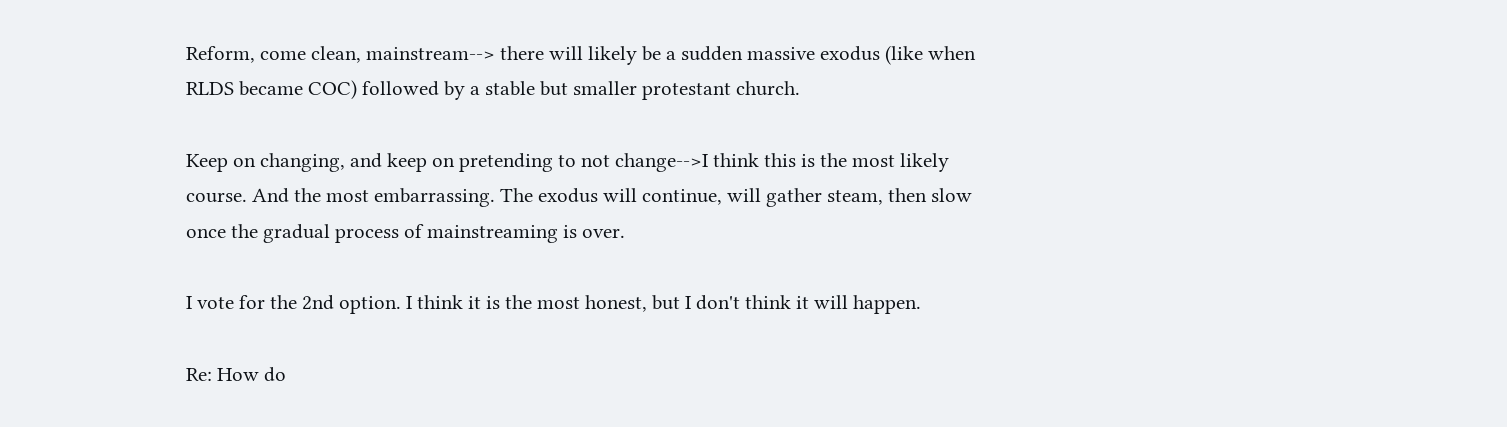Reform, come clean, mainstream--> there will likely be a sudden massive exodus (like when RLDS became COC) followed by a stable but smaller protestant church.

Keep on changing, and keep on pretending to not change-->I think this is the most likely course. And the most embarrassing. The exodus will continue, will gather steam, then slow once the gradual process of mainstreaming is over.

I vote for the 2nd option. I think it is the most honest, but I don't think it will happen.

Re: How do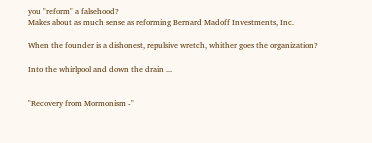you "reform" a falsehood?
Makes about as much sense as reforming Bernard Madoff Investments, Inc.

When the founder is a dishonest, repulsive wretch, whither goes the organization?

Into the whirlpool and down the drain ...


"Recovery from Mormonism -"